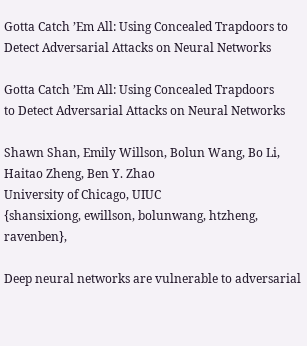Gotta Catch ’Em All: Using Concealed Trapdoors to Detect Adversarial Attacks on Neural Networks

Gotta Catch ’Em All: Using Concealed Trapdoors
to Detect Adversarial Attacks on Neural Networks

Shawn Shan, Emily Willson, Bolun Wang, Bo Li, Haitao Zheng, Ben Y. Zhao
University of Chicago, UIUC
{shansixiong, ewillson, bolunwang, htzheng, ravenben},

Deep neural networks are vulnerable to adversarial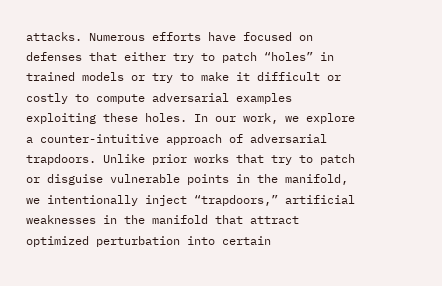attacks. Numerous efforts have focused on defenses that either try to patch “holes” in trained models or try to make it difficult or costly to compute adversarial examples exploiting these holes. In our work, we explore a counter-intuitive approach of adversarial trapdoors. Unlike prior works that try to patch or disguise vulnerable points in the manifold, we intentionally inject “trapdoors,” artificial weaknesses in the manifold that attract optimized perturbation into certain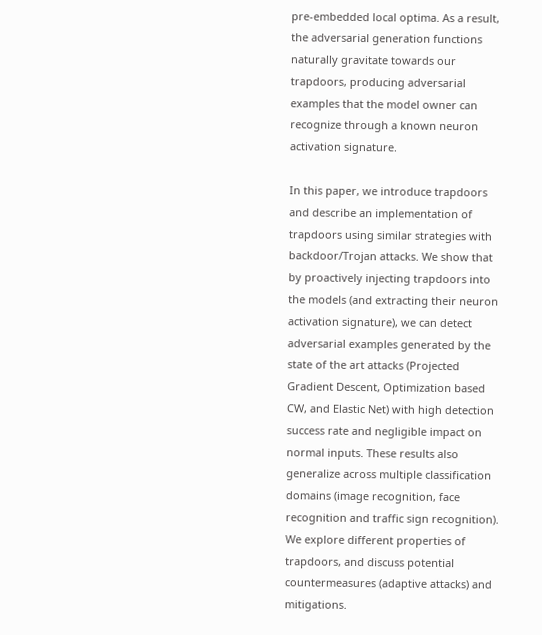pre-embedded local optima. As a result, the adversarial generation functions naturally gravitate towards our trapdoors, producing adversarial examples that the model owner can recognize through a known neuron activation signature.

In this paper, we introduce trapdoors and describe an implementation of trapdoors using similar strategies with backdoor/Trojan attacks. We show that by proactively injecting trapdoors into the models (and extracting their neuron activation signature), we can detect adversarial examples generated by the state of the art attacks (Projected Gradient Descent, Optimization based CW, and Elastic Net) with high detection success rate and negligible impact on normal inputs. These results also generalize across multiple classification domains (image recognition, face recognition and traffic sign recognition). We explore different properties of trapdoors, and discuss potential countermeasures (adaptive attacks) and mitigations.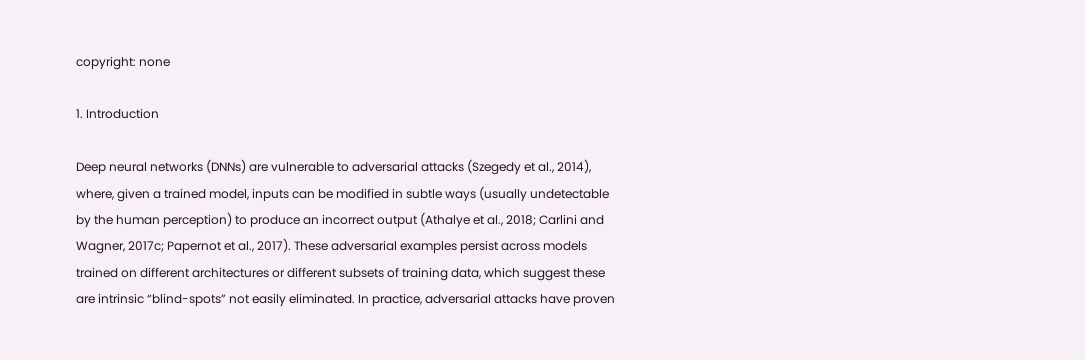copyright: none

1. Introduction

Deep neural networks (DNNs) are vulnerable to adversarial attacks (Szegedy et al., 2014), where, given a trained model, inputs can be modified in subtle ways (usually undetectable by the human perception) to produce an incorrect output (Athalye et al., 2018; Carlini and Wagner, 2017c; Papernot et al., 2017). These adversarial examples persist across models trained on different architectures or different subsets of training data, which suggest these are intrinsic “blind-spots” not easily eliminated. In practice, adversarial attacks have proven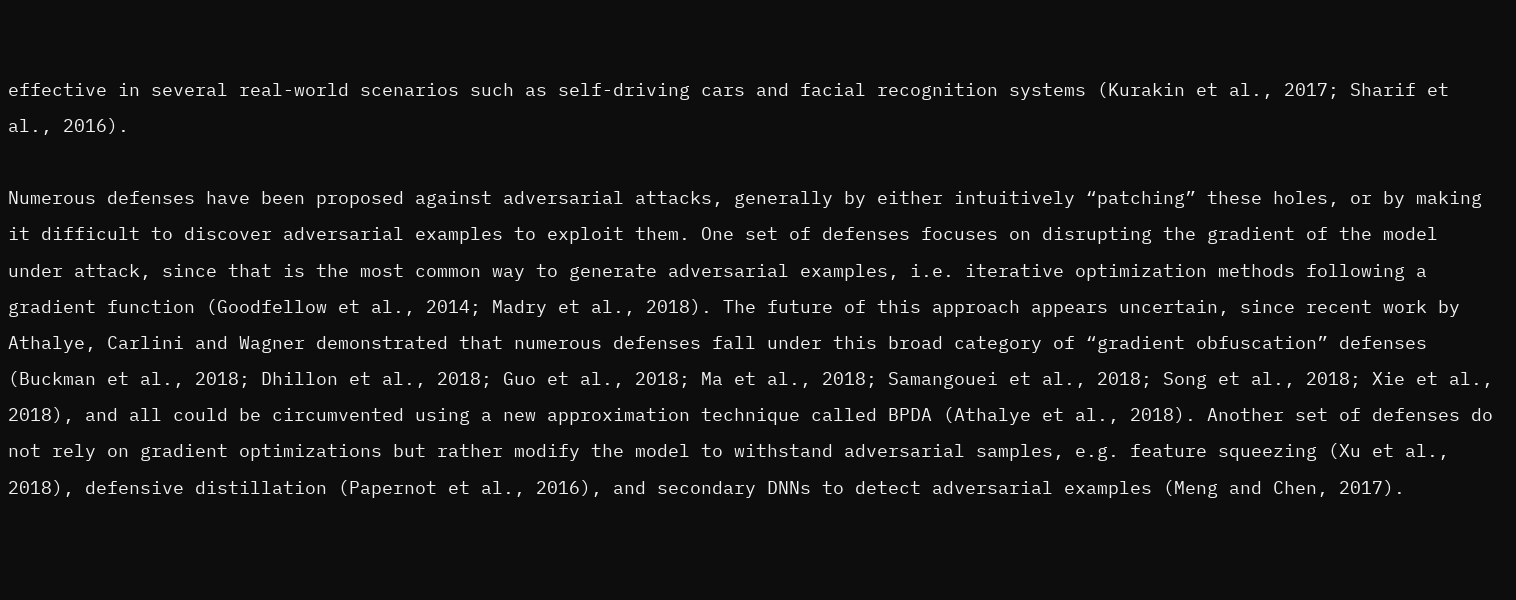effective in several real-world scenarios such as self-driving cars and facial recognition systems (Kurakin et al., 2017; Sharif et al., 2016).

Numerous defenses have been proposed against adversarial attacks, generally by either intuitively “patching” these holes, or by making it difficult to discover adversarial examples to exploit them. One set of defenses focuses on disrupting the gradient of the model under attack, since that is the most common way to generate adversarial examples, i.e. iterative optimization methods following a gradient function (Goodfellow et al., 2014; Madry et al., 2018). The future of this approach appears uncertain, since recent work by Athalye, Carlini and Wagner demonstrated that numerous defenses fall under this broad category of “gradient obfuscation” defenses (Buckman et al., 2018; Dhillon et al., 2018; Guo et al., 2018; Ma et al., 2018; Samangouei et al., 2018; Song et al., 2018; Xie et al., 2018), and all could be circumvented using a new approximation technique called BPDA (Athalye et al., 2018). Another set of defenses do not rely on gradient optimizations but rather modify the model to withstand adversarial samples, e.g. feature squeezing (Xu et al., 2018), defensive distillation (Papernot et al., 2016), and secondary DNNs to detect adversarial examples (Meng and Chen, 2017).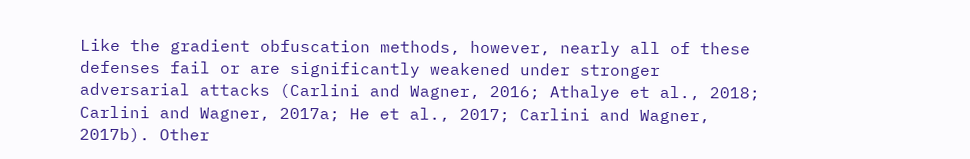Like the gradient obfuscation methods, however, nearly all of these defenses fail or are significantly weakened under stronger adversarial attacks (Carlini and Wagner, 2016; Athalye et al., 2018; Carlini and Wagner, 2017a; He et al., 2017; Carlini and Wagner, 2017b). Other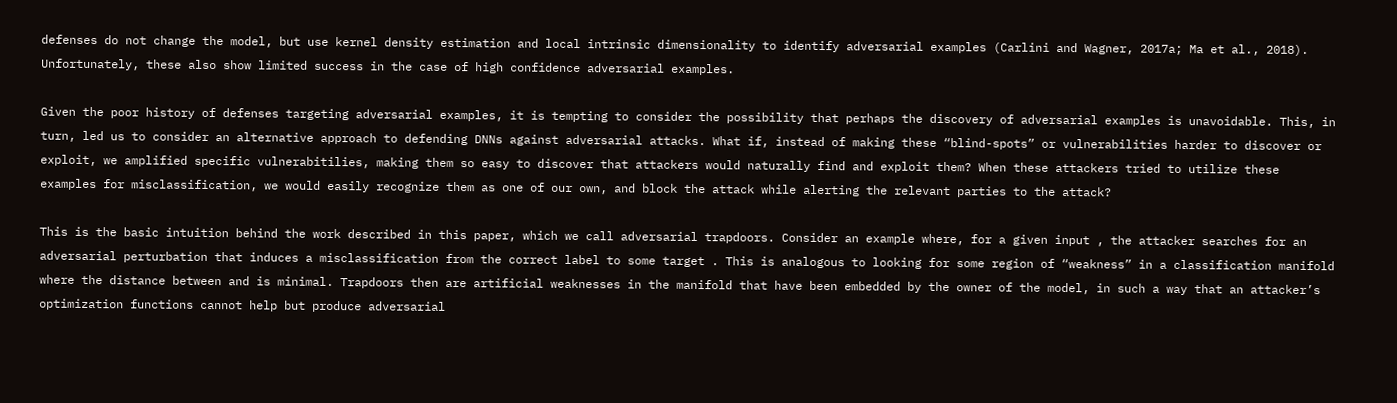defenses do not change the model, but use kernel density estimation and local intrinsic dimensionality to identify adversarial examples (Carlini and Wagner, 2017a; Ma et al., 2018). Unfortunately, these also show limited success in the case of high confidence adversarial examples.

Given the poor history of defenses targeting adversarial examples, it is tempting to consider the possibility that perhaps the discovery of adversarial examples is unavoidable. This, in turn, led us to consider an alternative approach to defending DNNs against adversarial attacks. What if, instead of making these “blind-spots” or vulnerabilities harder to discover or exploit, we amplified specific vulnerabitilies, making them so easy to discover that attackers would naturally find and exploit them? When these attackers tried to utilize these examples for misclassification, we would easily recognize them as one of our own, and block the attack while alerting the relevant parties to the attack?

This is the basic intuition behind the work described in this paper, which we call adversarial trapdoors. Consider an example where, for a given input , the attacker searches for an adversarial perturbation that induces a misclassification from the correct label to some target . This is analogous to looking for some region of “weakness” in a classification manifold where the distance between and is minimal. Trapdoors then are artificial weaknesses in the manifold that have been embedded by the owner of the model, in such a way that an attacker’s optimization functions cannot help but produce adversarial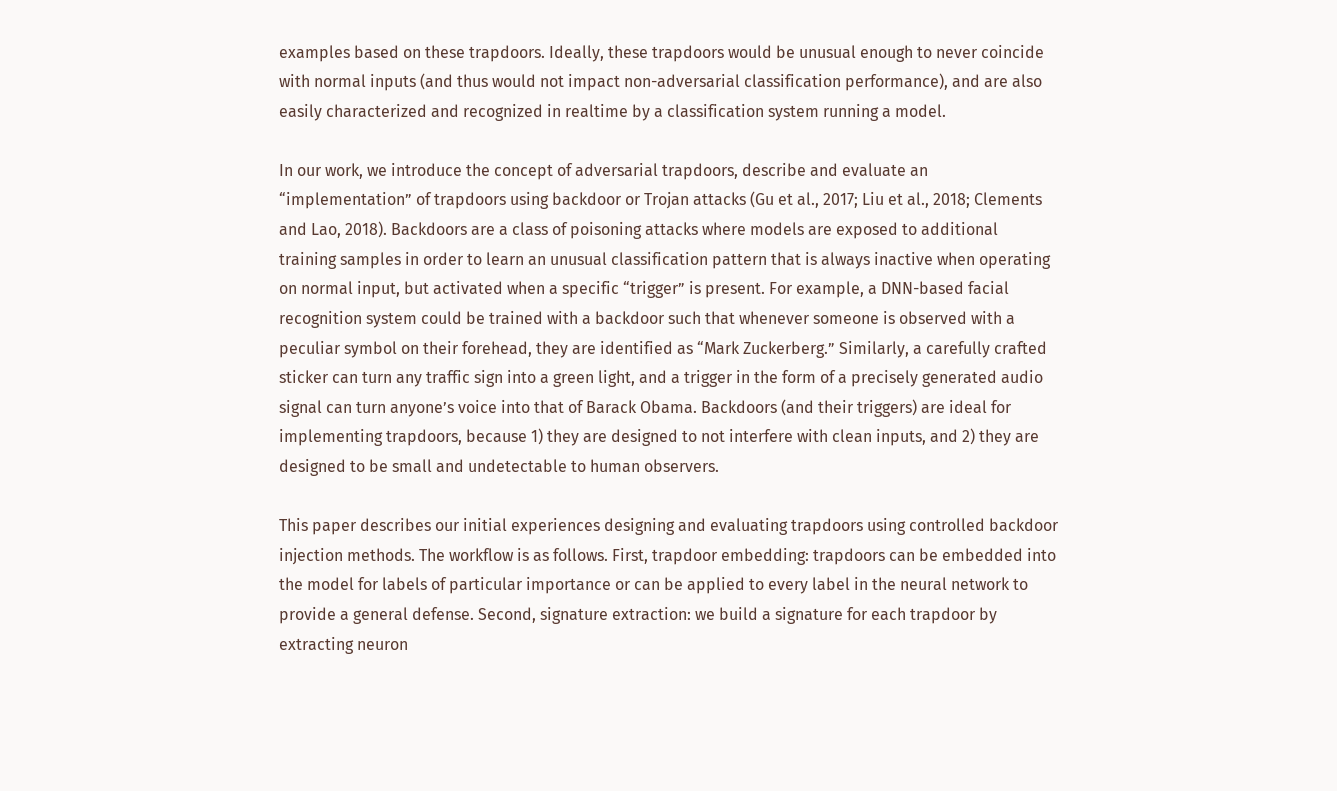examples based on these trapdoors. Ideally, these trapdoors would be unusual enough to never coincide with normal inputs (and thus would not impact non-adversarial classification performance), and are also easily characterized and recognized in realtime by a classification system running a model.

In our work, we introduce the concept of adversarial trapdoors, describe and evaluate an “implementation” of trapdoors using backdoor or Trojan attacks (Gu et al., 2017; Liu et al., 2018; Clements and Lao, 2018). Backdoors are a class of poisoning attacks where models are exposed to additional training samples in order to learn an unusual classification pattern that is always inactive when operating on normal input, but activated when a specific “trigger” is present. For example, a DNN-based facial recognition system could be trained with a backdoor such that whenever someone is observed with a peculiar symbol on their forehead, they are identified as “Mark Zuckerberg.” Similarly, a carefully crafted sticker can turn any traffic sign into a green light, and a trigger in the form of a precisely generated audio signal can turn anyone’s voice into that of Barack Obama. Backdoors (and their triggers) are ideal for implementing trapdoors, because 1) they are designed to not interfere with clean inputs, and 2) they are designed to be small and undetectable to human observers.

This paper describes our initial experiences designing and evaluating trapdoors using controlled backdoor injection methods. The workflow is as follows. First, trapdoor embedding: trapdoors can be embedded into the model for labels of particular importance or can be applied to every label in the neural network to provide a general defense. Second, signature extraction: we build a signature for each trapdoor by extracting neuron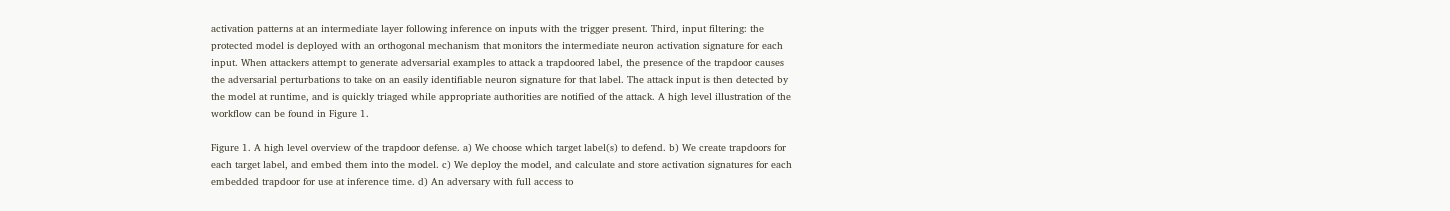activation patterns at an intermediate layer following inference on inputs with the trigger present. Third, input filtering: the protected model is deployed with an orthogonal mechanism that monitors the intermediate neuron activation signature for each input. When attackers attempt to generate adversarial examples to attack a trapdoored label, the presence of the trapdoor causes the adversarial perturbations to take on an easily identifiable neuron signature for that label. The attack input is then detected by the model at runtime, and is quickly triaged while appropriate authorities are notified of the attack. A high level illustration of the workflow can be found in Figure 1.

Figure 1. A high level overview of the trapdoor defense. a) We choose which target label(s) to defend. b) We create trapdoors for each target label, and embed them into the model. c) We deploy the model, and calculate and store activation signatures for each embedded trapdoor for use at inference time. d) An adversary with full access to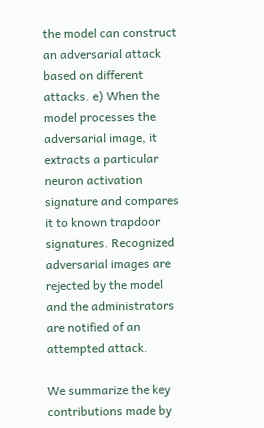the model can construct an adversarial attack based on different attacks. e) When the model processes the adversarial image, it extracts a particular neuron activation signature and compares it to known trapdoor signatures. Recognized adversarial images are rejected by the model and the administrators are notified of an attempted attack.

We summarize the key contributions made by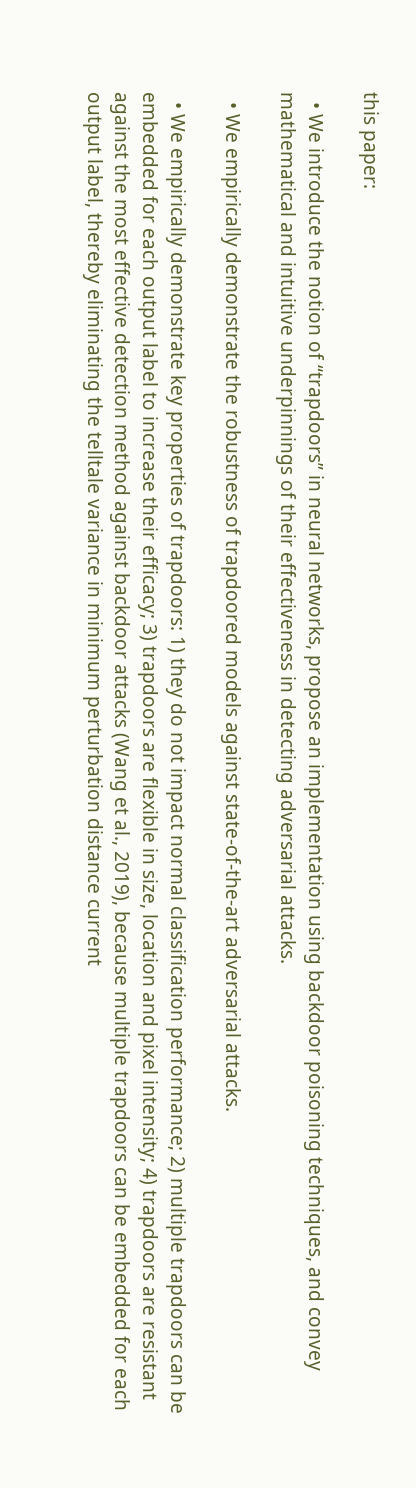this paper:

  • We introduce the notion of “trapdoors” in neural networks, propose an implementation using backdoor poisoning techniques, and convey mathematical and intuitive underpinnings of their effectiveness in detecting adversarial attacks.

  • We empirically demonstrate the robustness of trapdoored models against state-of-the-art adversarial attacks.

  • We empirically demonstrate key properties of trapdoors: 1) they do not impact normal classification performance; 2) multiple trapdoors can be embedded for each output label to increase their efficacy; 3) trapdoors are flexible in size, location and pixel intensity; 4) trapdoors are resistant against the most effective detection method against backdoor attacks (Wang et al., 2019), because multiple trapdoors can be embedded for each output label, thereby eliminating the telltale variance in minimum perturbation distance current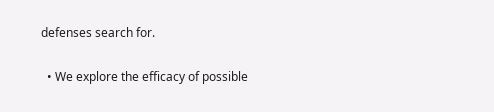defenses search for.

  • We explore the efficacy of possible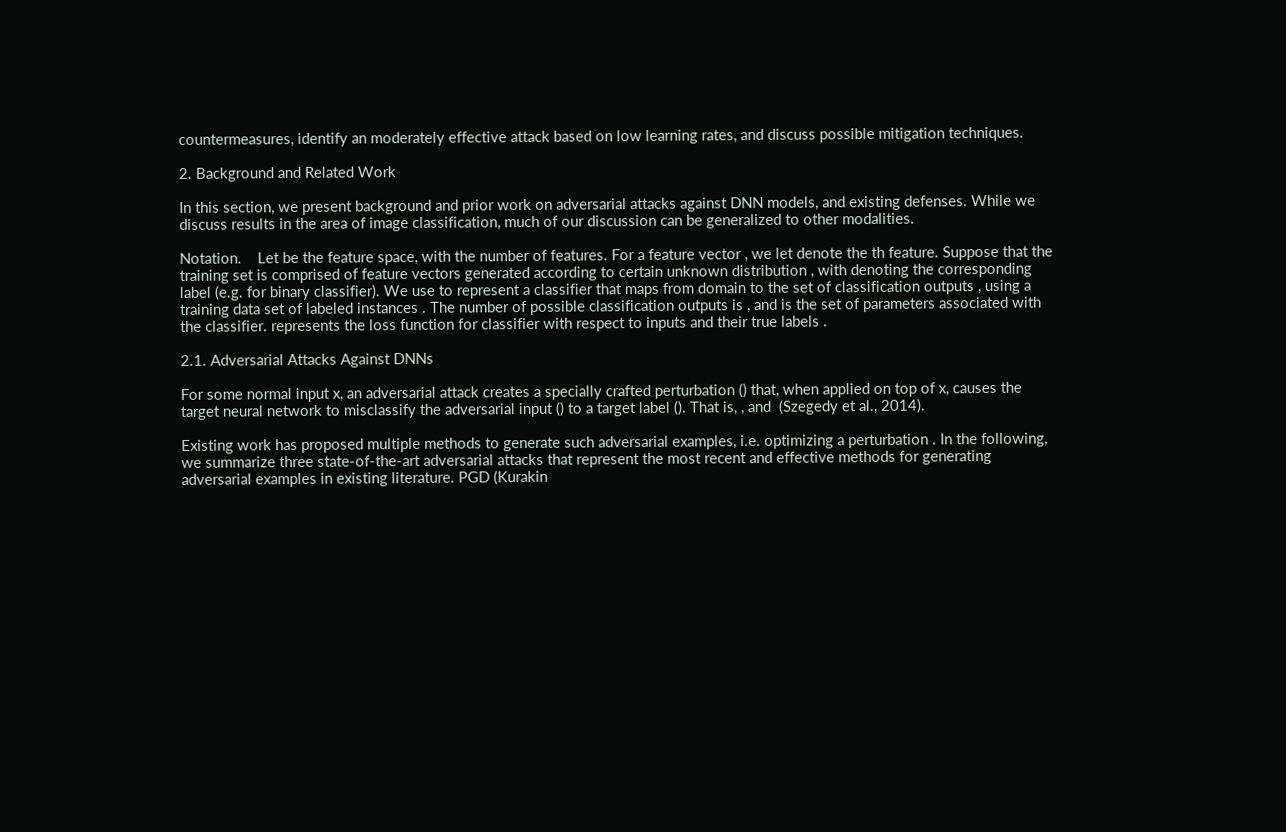countermeasures, identify an moderately effective attack based on low learning rates, and discuss possible mitigation techniques.

2. Background and Related Work

In this section, we present background and prior work on adversarial attacks against DNN models, and existing defenses. While we discuss results in the area of image classification, much of our discussion can be generalized to other modalities.

Notation.    Let be the feature space, with the number of features. For a feature vector , we let denote the th feature. Suppose that the training set is comprised of feature vectors generated according to certain unknown distribution , with denoting the corresponding label (e.g. for binary classifier). We use to represent a classifier that maps from domain to the set of classification outputs , using a training data set of labeled instances . The number of possible classification outputs is , and is the set of parameters associated with the classifier. represents the loss function for classifier with respect to inputs and their true labels .

2.1. Adversarial Attacks Against DNNs

For some normal input x, an adversarial attack creates a specially crafted perturbation () that, when applied on top of x, causes the target neural network to misclassify the adversarial input () to a target label (). That is, , and  (Szegedy et al., 2014).

Existing work has proposed multiple methods to generate such adversarial examples, i.e. optimizing a perturbation . In the following, we summarize three state-of-the-art adversarial attacks that represent the most recent and effective methods for generating adversarial examples in existing literature. PGD (Kurakin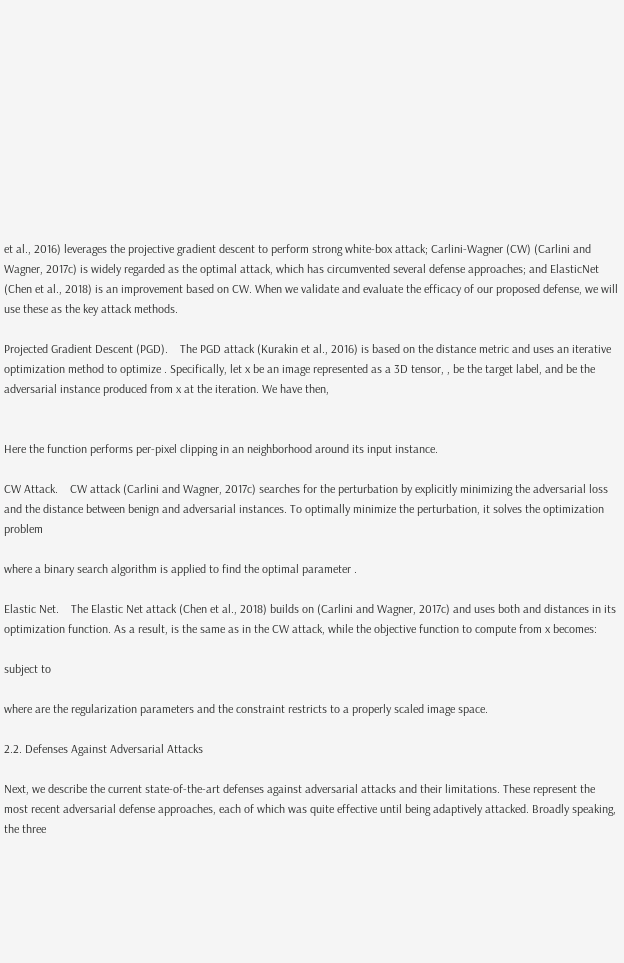et al., 2016) leverages the projective gradient descent to perform strong white-box attack; Carlini-Wagner (CW) (Carlini and Wagner, 2017c) is widely regarded as the optimal attack, which has circumvented several defense approaches; and ElasticNet (Chen et al., 2018) is an improvement based on CW. When we validate and evaluate the efficacy of our proposed defense, we will use these as the key attack methods.

Projected Gradient Descent (PGD).    The PGD attack (Kurakin et al., 2016) is based on the distance metric and uses an iterative optimization method to optimize . Specifically, let x be an image represented as a 3D tensor, , be the target label, and be the adversarial instance produced from x at the iteration. We have then,


Here the function performs per-pixel clipping in an neighborhood around its input instance.

CW Attack.    CW attack (Carlini and Wagner, 2017c) searches for the perturbation by explicitly minimizing the adversarial loss and the distance between benign and adversarial instances. To optimally minimize the perturbation, it solves the optimization problem

where a binary search algorithm is applied to find the optimal parameter .

Elastic Net.    The Elastic Net attack (Chen et al., 2018) builds on (Carlini and Wagner, 2017c) and uses both and distances in its optimization function. As a result, is the same as in the CW attack, while the objective function to compute from x becomes:

subject to

where are the regularization parameters and the constraint restricts to a properly scaled image space.

2.2. Defenses Against Adversarial Attacks

Next, we describe the current state-of-the-art defenses against adversarial attacks and their limitations. These represent the most recent adversarial defense approaches, each of which was quite effective until being adaptively attacked. Broadly speaking, the three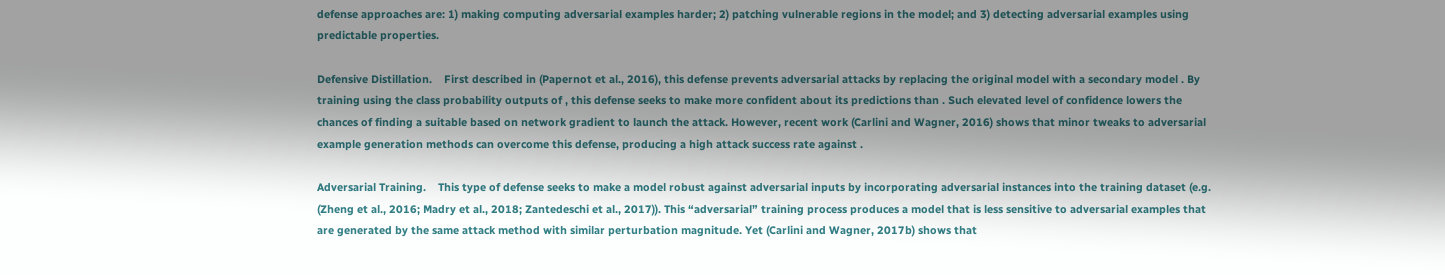defense approaches are: 1) making computing adversarial examples harder; 2) patching vulnerable regions in the model; and 3) detecting adversarial examples using predictable properties.

Defensive Distillation.    First described in (Papernot et al., 2016), this defense prevents adversarial attacks by replacing the original model with a secondary model . By training using the class probability outputs of , this defense seeks to make more confident about its predictions than . Such elevated level of confidence lowers the chances of finding a suitable based on network gradient to launch the attack. However, recent work (Carlini and Wagner, 2016) shows that minor tweaks to adversarial example generation methods can overcome this defense, producing a high attack success rate against .

Adversarial Training.    This type of defense seeks to make a model robust against adversarial inputs by incorporating adversarial instances into the training dataset (e.g. (Zheng et al., 2016; Madry et al., 2018; Zantedeschi et al., 2017)). This “adversarial” training process produces a model that is less sensitive to adversarial examples that are generated by the same attack method with similar perturbation magnitude. Yet (Carlini and Wagner, 2017b) shows that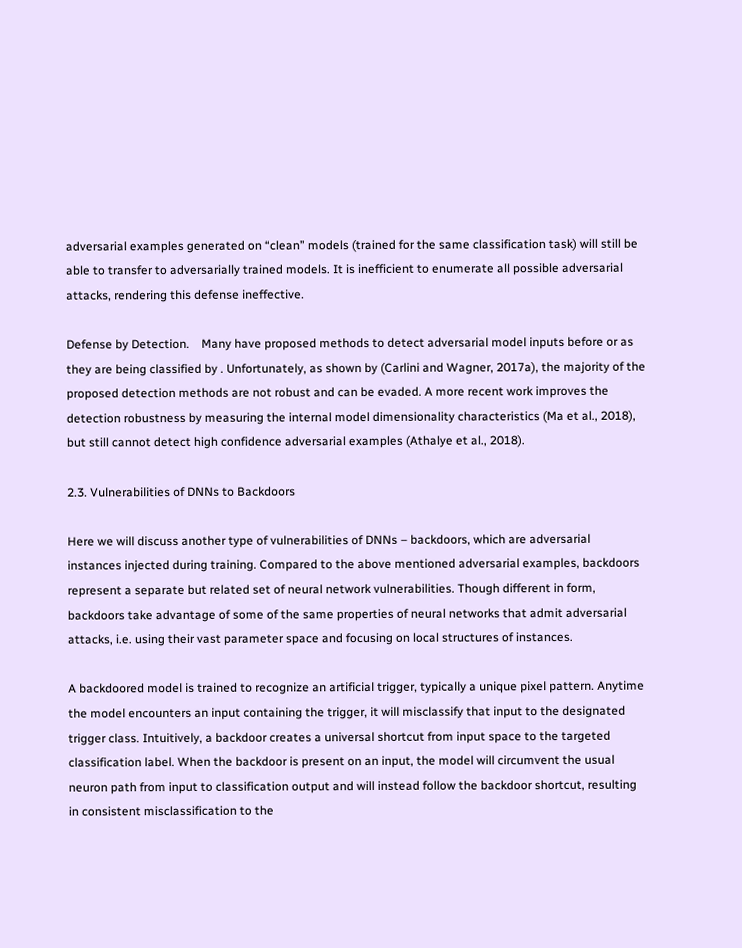adversarial examples generated on “clean” models (trained for the same classification task) will still be able to transfer to adversarially trained models. It is inefficient to enumerate all possible adversarial attacks, rendering this defense ineffective.

Defense by Detection.    Many have proposed methods to detect adversarial model inputs before or as they are being classified by . Unfortunately, as shown by (Carlini and Wagner, 2017a), the majority of the proposed detection methods are not robust and can be evaded. A more recent work improves the detection robustness by measuring the internal model dimensionality characteristics (Ma et al., 2018), but still cannot detect high confidence adversarial examples (Athalye et al., 2018).

2.3. Vulnerabilities of DNNs to Backdoors

Here we will discuss another type of vulnerabilities of DNNs – backdoors, which are adversarial instances injected during training. Compared to the above mentioned adversarial examples, backdoors represent a separate but related set of neural network vulnerabilities. Though different in form, backdoors take advantage of some of the same properties of neural networks that admit adversarial attacks, i.e. using their vast parameter space and focusing on local structures of instances.

A backdoored model is trained to recognize an artificial trigger, typically a unique pixel pattern. Anytime the model encounters an input containing the trigger, it will misclassify that input to the designated trigger class. Intuitively, a backdoor creates a universal shortcut from input space to the targeted classification label. When the backdoor is present on an input, the model will circumvent the usual neuron path from input to classification output and will instead follow the backdoor shortcut, resulting in consistent misclassification to the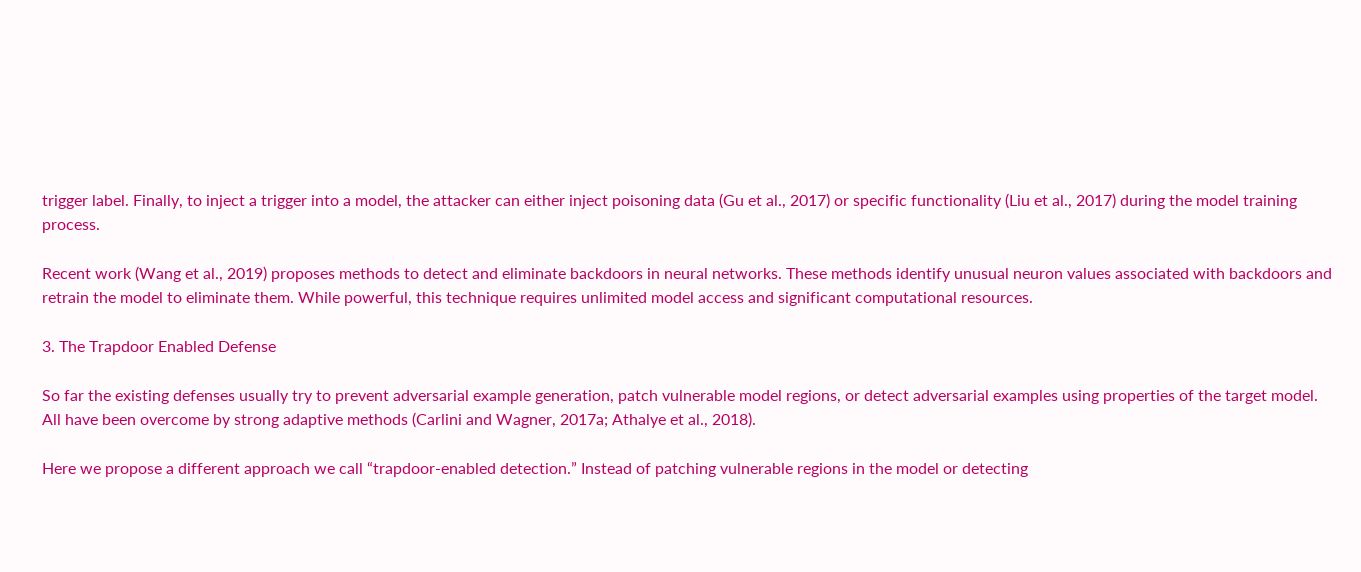trigger label. Finally, to inject a trigger into a model, the attacker can either inject poisoning data (Gu et al., 2017) or specific functionality (Liu et al., 2017) during the model training process.

Recent work (Wang et al., 2019) proposes methods to detect and eliminate backdoors in neural networks. These methods identify unusual neuron values associated with backdoors and retrain the model to eliminate them. While powerful, this technique requires unlimited model access and significant computational resources.

3. The Trapdoor Enabled Defense

So far the existing defenses usually try to prevent adversarial example generation, patch vulnerable model regions, or detect adversarial examples using properties of the target model. All have been overcome by strong adaptive methods (Carlini and Wagner, 2017a; Athalye et al., 2018).

Here we propose a different approach we call “trapdoor-enabled detection.” Instead of patching vulnerable regions in the model or detecting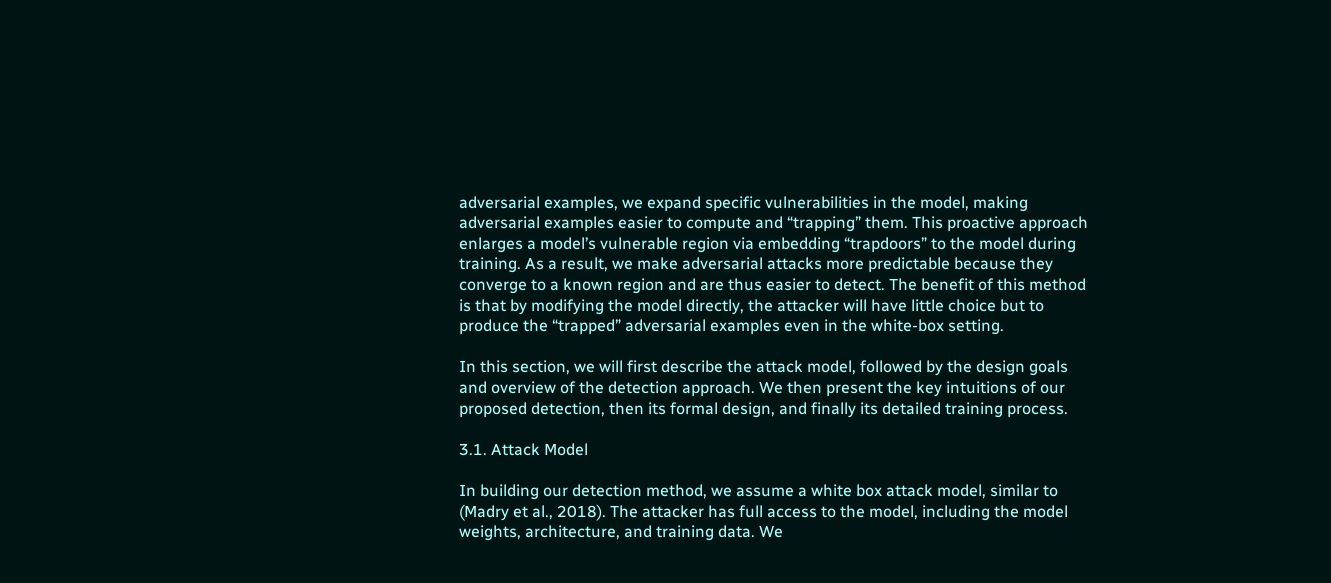adversarial examples, we expand specific vulnerabilities in the model, making adversarial examples easier to compute and “trapping” them. This proactive approach enlarges a model’s vulnerable region via embedding “trapdoors” to the model during training. As a result, we make adversarial attacks more predictable because they converge to a known region and are thus easier to detect. The benefit of this method is that by modifying the model directly, the attacker will have little choice but to produce the “trapped” adversarial examples even in the white-box setting.

In this section, we will first describe the attack model, followed by the design goals and overview of the detection approach. We then present the key intuitions of our proposed detection, then its formal design, and finally its detailed training process.

3.1. Attack Model

In building our detection method, we assume a white box attack model, similar to (Madry et al., 2018). The attacker has full access to the model, including the model weights, architecture, and training data. We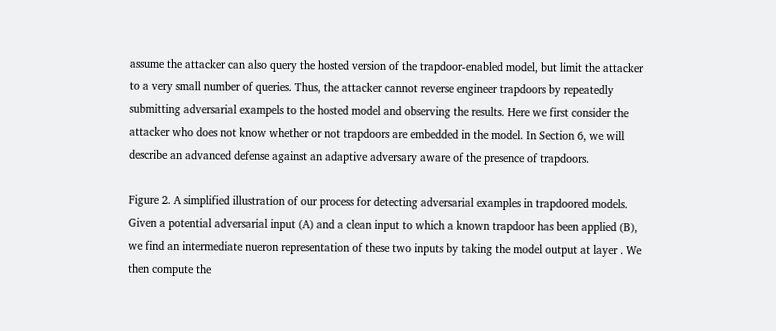assume the attacker can also query the hosted version of the trapdoor-enabled model, but limit the attacker to a very small number of queries. Thus, the attacker cannot reverse engineer trapdoors by repeatedly submitting adversarial exampels to the hosted model and observing the results. Here we first consider the attacker who does not know whether or not trapdoors are embedded in the model. In Section 6, we will describe an advanced defense against an adaptive adversary aware of the presence of trapdoors.

Figure 2. A simplified illustration of our process for detecting adversarial examples in trapdoored models. Given a potential adversarial input (A) and a clean input to which a known trapdoor has been applied (B), we find an intermediate nueron representation of these two inputs by taking the model output at layer . We then compute the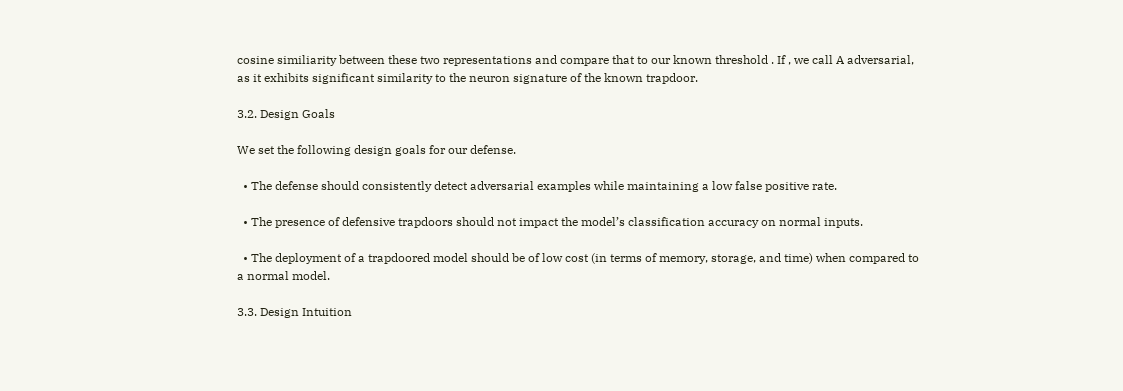cosine similiarity between these two representations and compare that to our known threshold . If , we call A adversarial, as it exhibits significant similarity to the neuron signature of the known trapdoor.

3.2. Design Goals

We set the following design goals for our defense.

  • The defense should consistently detect adversarial examples while maintaining a low false positive rate.

  • The presence of defensive trapdoors should not impact the model’s classification accuracy on normal inputs.

  • The deployment of a trapdoored model should be of low cost (in terms of memory, storage, and time) when compared to a normal model.

3.3. Design Intuition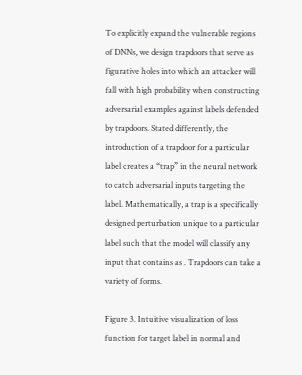To explicitly expand the vulnerable regions of DNNs, we design trapdoors that serve as figurative holes into which an attacker will fall with high probability when constructing adversarial examples against labels defended by trapdoors. Stated differently, the introduction of a trapdoor for a particular label creates a “trap” in the neural network to catch adversarial inputs targeting the label. Mathematically, a trap is a specifically designed perturbation unique to a particular label such that the model will classify any input that contains as . Trapdoors can take a variety of forms.

Figure 3. Intuitive visualization of loss function for target label in normal and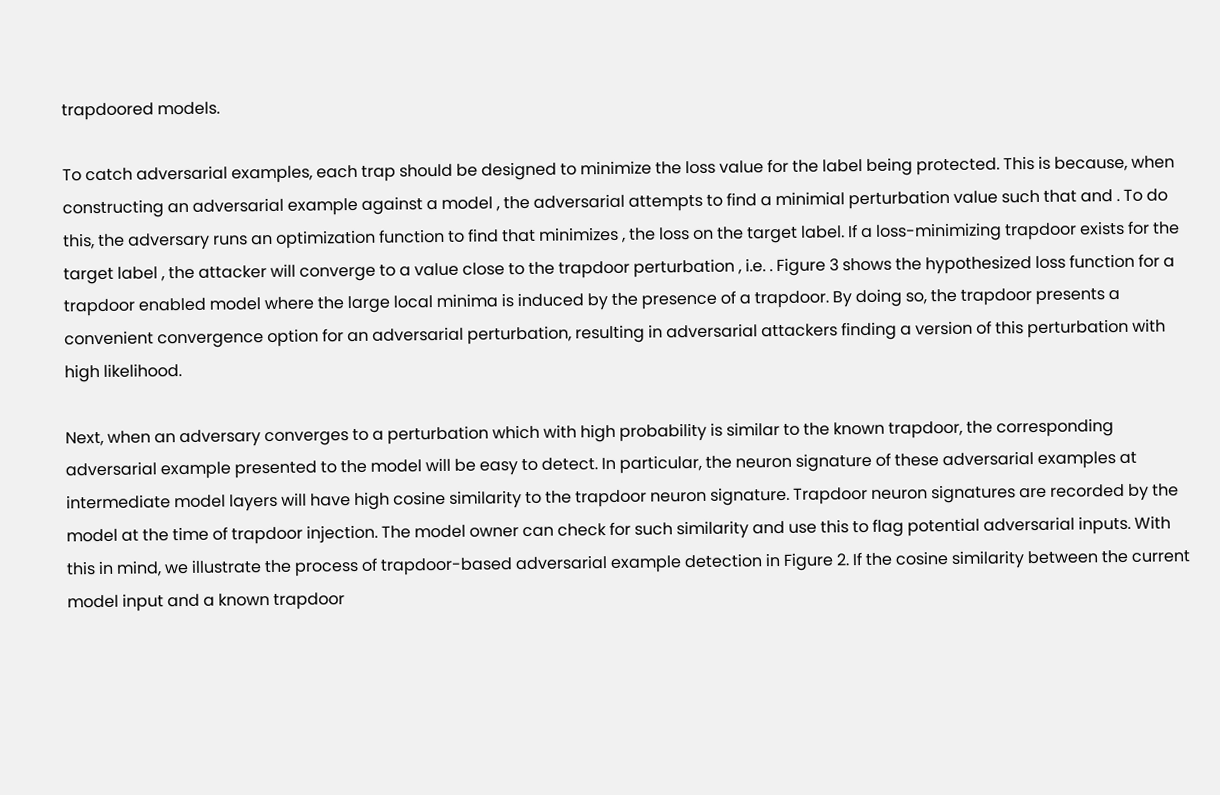trapdoored models.

To catch adversarial examples, each trap should be designed to minimize the loss value for the label being protected. This is because, when constructing an adversarial example against a model , the adversarial attempts to find a minimial perturbation value such that and . To do this, the adversary runs an optimization function to find that minimizes , the loss on the target label. If a loss-minimizing trapdoor exists for the target label , the attacker will converge to a value close to the trapdoor perturbation , i.e. . Figure 3 shows the hypothesized loss function for a trapdoor enabled model where the large local minima is induced by the presence of a trapdoor. By doing so, the trapdoor presents a convenient convergence option for an adversarial perturbation, resulting in adversarial attackers finding a version of this perturbation with high likelihood.

Next, when an adversary converges to a perturbation which with high probability is similar to the known trapdoor, the corresponding adversarial example presented to the model will be easy to detect. In particular, the neuron signature of these adversarial examples at intermediate model layers will have high cosine similarity to the trapdoor neuron signature. Trapdoor neuron signatures are recorded by the model at the time of trapdoor injection. The model owner can check for such similarity and use this to flag potential adversarial inputs. With this in mind, we illustrate the process of trapdoor-based adversarial example detection in Figure 2. If the cosine similarity between the current model input and a known trapdoor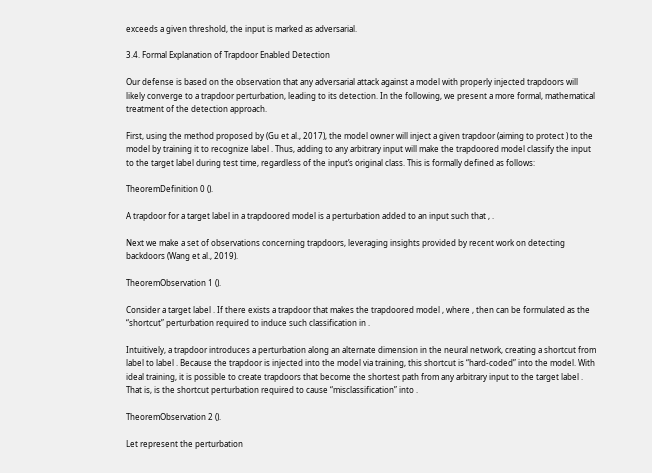exceeds a given threshold, the input is marked as adversarial.

3.4. Formal Explanation of Trapdoor Enabled Detection

Our defense is based on the observation that any adversarial attack against a model with properly injected trapdoors will likely converge to a trapdoor perturbation, leading to its detection. In the following, we present a more formal, mathematical treatment of the detection approach.

First, using the method proposed by (Gu et al., 2017), the model owner will inject a given trapdoor (aiming to protect ) to the model by training it to recognize label . Thus, adding to any arbitrary input will make the trapdoored model classify the input to the target label during test time, regardless of the input’s original class. This is formally defined as follows:

TheoremDefinition 0 ().

A trapdoor for a target label in a trapdoored model is a perturbation added to an input such that , .

Next we make a set of observations concerning trapdoors, leveraging insights provided by recent work on detecting backdoors (Wang et al., 2019).

TheoremObservation 1 ().

Consider a target label . If there exists a trapdoor that makes the trapdoored model , where , then can be formulated as the “shortcut” perturbation required to induce such classification in .

Intuitively, a trapdoor introduces a perturbation along an alternate dimension in the neural network, creating a shortcut from label to label . Because the trapdoor is injected into the model via training, this shortcut is “hard-coded” into the model. With ideal training, it is possible to create trapdoors that become the shortest path from any arbitrary input to the target label . That is, is the shortcut perturbation required to cause “misclassification” into .

TheoremObservation 2 ().

Let represent the perturbation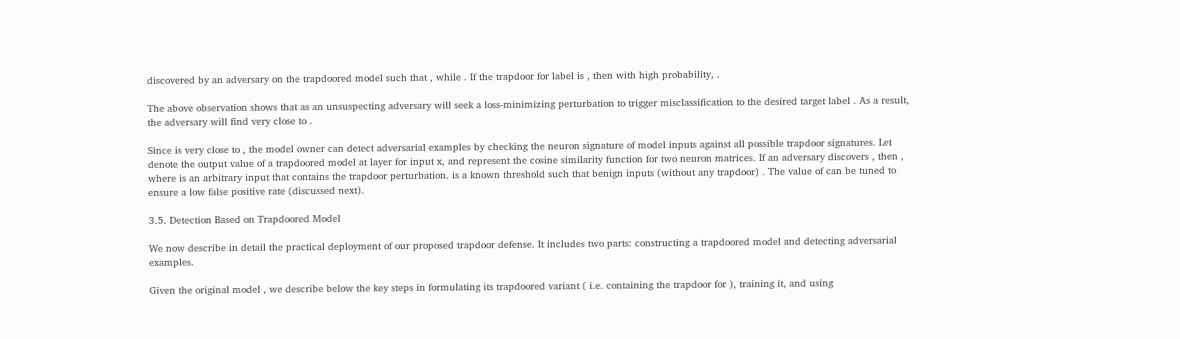discovered by an adversary on the trapdoored model such that , while . If the trapdoor for label is , then with high probability, .

The above observation shows that as an unsuspecting adversary will seek a loss-minimizing perturbation to trigger misclassification to the desired target label . As a result, the adversary will find very close to .

Since is very close to , the model owner can detect adversarial examples by checking the neuron signature of model inputs against all possible trapdoor signatures. Let denote the output value of a trapdoored model at layer for input x, and represent the cosine similarity function for two neuron matrices. If an adversary discovers , then , where is an arbitrary input that contains the trapdoor perturbation. is a known threshold such that benign inputs (without any trapdoor) . The value of can be tuned to ensure a low false positive rate (discussed next).

3.5. Detection Based on Trapdoored Model

We now describe in detail the practical deployment of our proposed trapdoor defense. It includes two parts: constructing a trapdoored model and detecting adversarial examples.

Given the original model , we describe below the key steps in formulating its trapdoored variant ( i.e. containing the trapdoor for ), training it, and using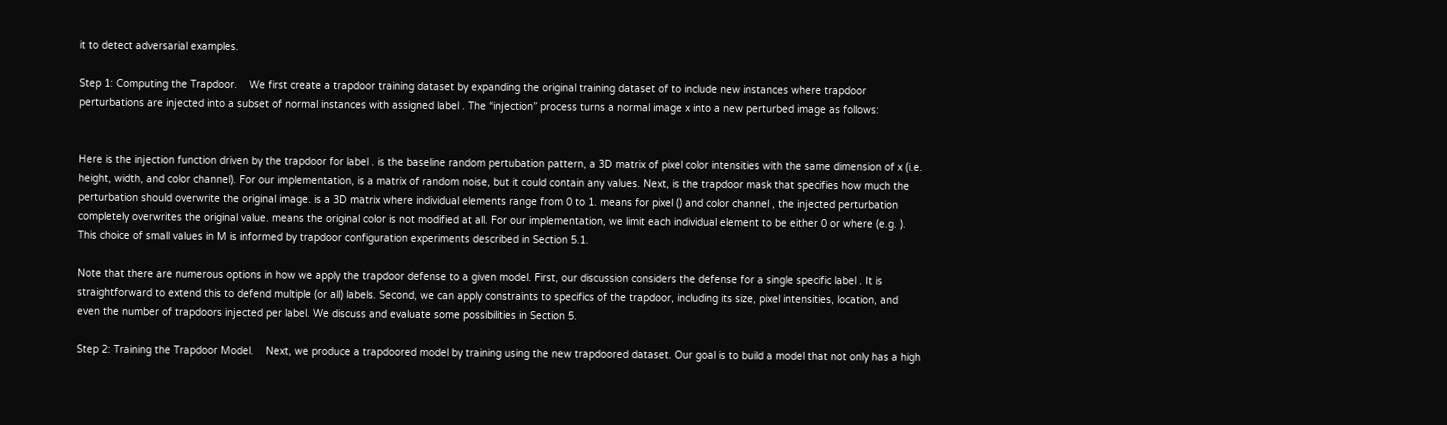it to detect adversarial examples.

Step 1: Computing the Trapdoor.    We first create a trapdoor training dataset by expanding the original training dataset of to include new instances where trapdoor perturbations are injected into a subset of normal instances with assigned label . The “injection” process turns a normal image x into a new perturbed image as follows:


Here is the injection function driven by the trapdoor for label . is the baseline random pertubation pattern, a 3D matrix of pixel color intensities with the same dimension of x (i.e. height, width, and color channel). For our implementation, is a matrix of random noise, but it could contain any values. Next, is the trapdoor mask that specifies how much the perturbation should overwrite the original image. is a 3D matrix where individual elements range from 0 to 1. means for pixel () and color channel , the injected perturbation completely overwrites the original value. means the original color is not modified at all. For our implementation, we limit each individual element to be either 0 or where (e.g. ). This choice of small values in M is informed by trapdoor configuration experiments described in Section 5.1.

Note that there are numerous options in how we apply the trapdoor defense to a given model. First, our discussion considers the defense for a single specific label . It is straightforward to extend this to defend multiple (or all) labels. Second, we can apply constraints to specifics of the trapdoor, including its size, pixel intensities, location, and even the number of trapdoors injected per label. We discuss and evaluate some possibilities in Section 5.

Step 2: Training the Trapdoor Model.    Next, we produce a trapdoored model by training using the new trapdoored dataset. Our goal is to build a model that not only has a high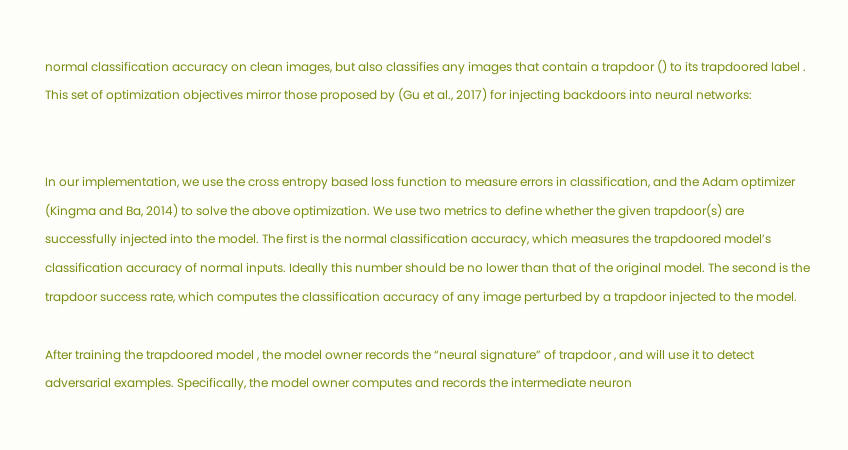normal classification accuracy on clean images, but also classifies any images that contain a trapdoor () to its trapdoored label . This set of optimization objectives mirror those proposed by (Gu et al., 2017) for injecting backdoors into neural networks:


In our implementation, we use the cross entropy based loss function to measure errors in classification, and the Adam optimizer (Kingma and Ba, 2014) to solve the above optimization. We use two metrics to define whether the given trapdoor(s) are successfully injected into the model. The first is the normal classification accuracy, which measures the trapdoored model’s classification accuracy of normal inputs. Ideally this number should be no lower than that of the original model. The second is the trapdoor success rate, which computes the classification accuracy of any image perturbed by a trapdoor injected to the model.

After training the trapdoored model , the model owner records the “neural signature” of trapdoor , and will use it to detect adversarial examples. Specifically, the model owner computes and records the intermediate neuron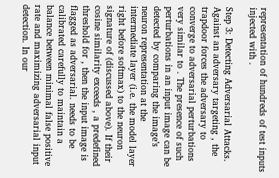representation of hundreds of test inputs injected with .

Step 3: Detecting Adversarial Attacks.    Against an adversary targeting , the trapdoor forces the adversary to converge to adversarial perturbations very similar to . The presence of such perturbations in an input image can be detected by comparing the image’s neuron representation at the intermediate layer (i.e. the model layer right before softmax) to the neuron signature of (discussed above). If their cosine similarity exceeds , a predefined threshold for , then the input image is flagged as adversarial. needs to be calibrated carefully to maintain a balance between minimal false positive rate and maximizing adversarial input detection. In our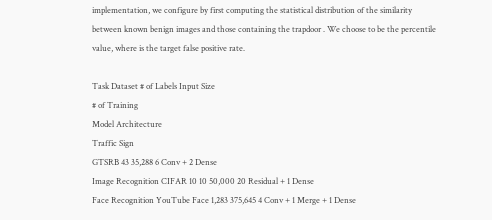implementation, we configure by first computing the statistical distribution of the similarity between known benign images and those containing the trapdoor . We choose to be the percentile value, where is the target false positive rate.

Task Dataset # of Labels Input Size
# of Training
Model Architecture
Traffic Sign
GTSRB 43 35,288 6 Conv + 2 Dense
Image Recognition CIFAR 10 10 50,000 20 Residual + 1 Dense
Face Recognition YouTube Face 1,283 375,645 4 Conv + 1 Merge + 1 Dense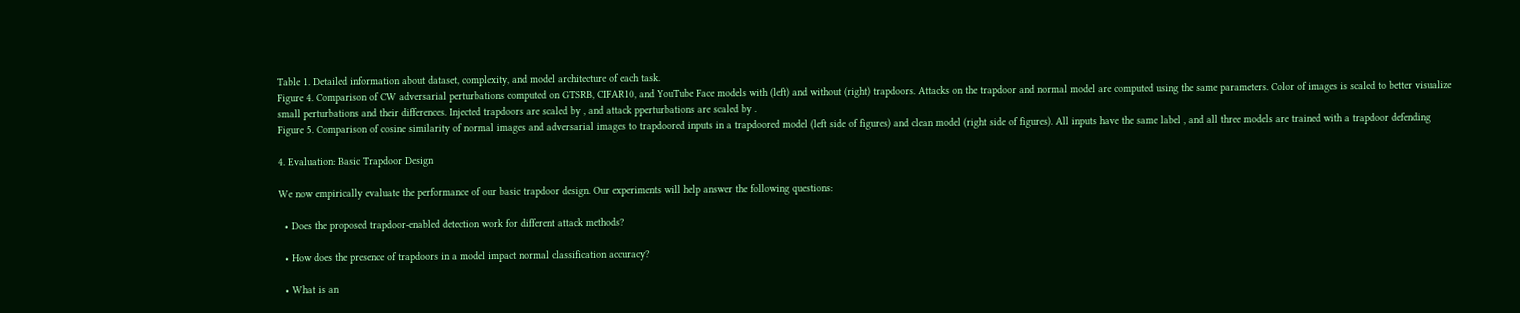Table 1. Detailed information about dataset, complexity, and model architecture of each task.
Figure 4. Comparison of CW adversarial perturbations computed on GTSRB, CIFAR10, and YouTube Face models with (left) and without (right) trapdoors. Attacks on the trapdoor and normal model are computed using the same parameters. Color of images is scaled to better visualize small perturbations and their differences. Injected trapdoors are scaled by , and attack pperturbations are scaled by .
Figure 5. Comparison of cosine similarity of normal images and adversarial images to trapdoored inputs in a trapdoored model (left side of figures) and clean model (right side of figures). All inputs have the same label , and all three models are trained with a trapdoor defending

4. Evaluation: Basic Trapdoor Design

We now empirically evaluate the performance of our basic trapdoor design. Our experiments will help answer the following questions:

  • Does the proposed trapdoor-enabled detection work for different attack methods?

  • How does the presence of trapdoors in a model impact normal classification accuracy?

  • What is an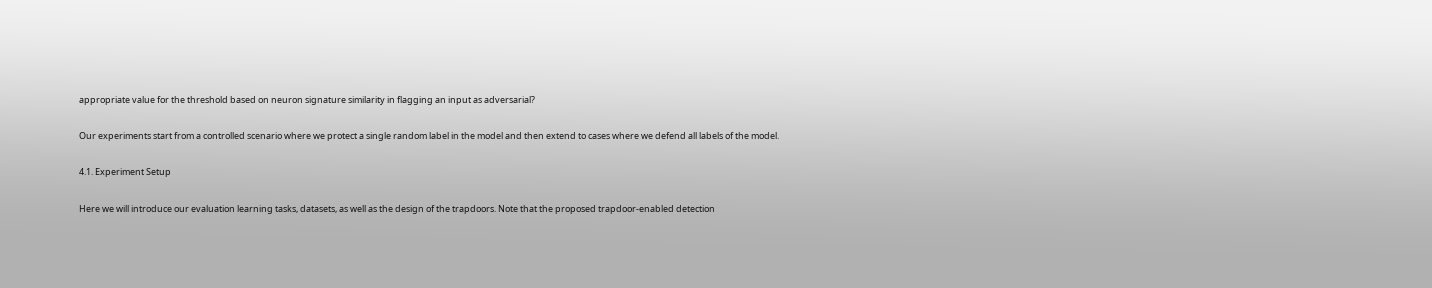appropriate value for the threshold based on neuron signature similarity in flagging an input as adversarial?

Our experiments start from a controlled scenario where we protect a single random label in the model and then extend to cases where we defend all labels of the model.

4.1. Experiment Setup

Here we will introduce our evaluation learning tasks, datasets, as well as the design of the trapdoors. Note that the proposed trapdoor-enabled detection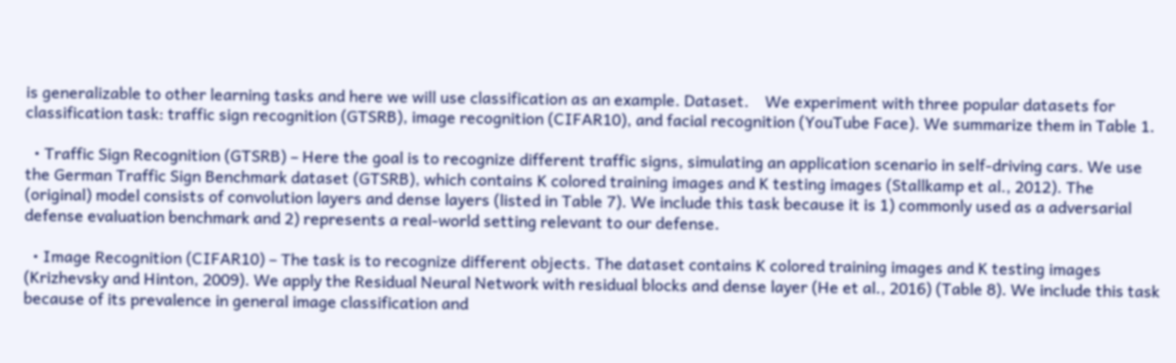is generalizable to other learning tasks and here we will use classification as an example. Dataset.    We experiment with three popular datasets for classification task: traffic sign recognition (GTSRB), image recognition (CIFAR10), and facial recognition (YouTube Face). We summarize them in Table 1.

  • Traffic Sign Recognition (GTSRB) – Here the goal is to recognize different traffic signs, simulating an application scenario in self-driving cars. We use the German Traffic Sign Benchmark dataset (GTSRB), which contains K colored training images and K testing images (Stallkamp et al., 2012). The (original) model consists of convolution layers and dense layers (listed in Table 7). We include this task because it is 1) commonly used as a adversarial defense evaluation benchmark and 2) represents a real-world setting relevant to our defense.

  • Image Recognition (CIFAR10) – The task is to recognize different objects. The dataset contains K colored training images and K testing images (Krizhevsky and Hinton, 2009). We apply the Residual Neural Network with residual blocks and dense layer (He et al., 2016) (Table 8). We include this task because of its prevalence in general image classification and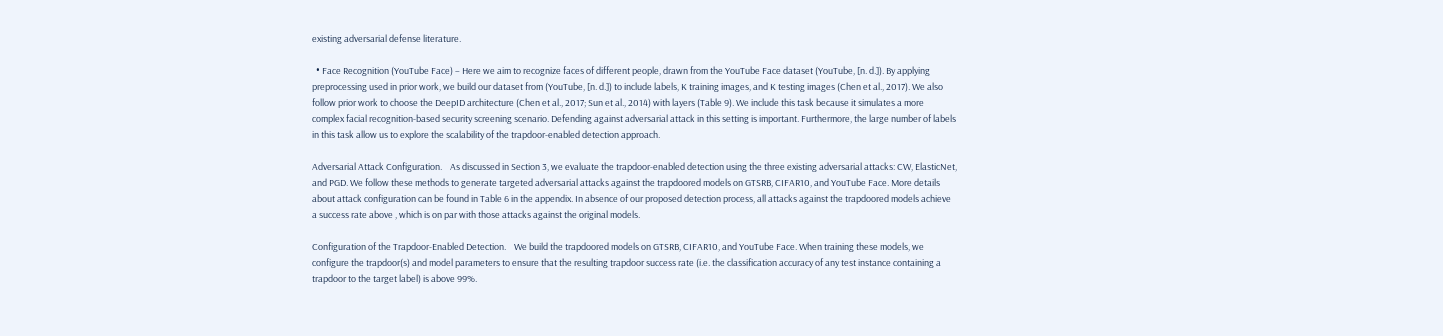existing adversarial defense literature.

  • Face Recognition (YouTube Face) – Here we aim to recognize faces of different people, drawn from the YouTube Face dataset (YouTube, [n. d.]). By applying preprocessing used in prior work, we build our dataset from (YouTube, [n. d.]) to include labels, K training images, and K testing images (Chen et al., 2017). We also follow prior work to choose the DeepID architecture (Chen et al., 2017; Sun et al., 2014) with layers (Table 9). We include this task because it simulates a more complex facial recognition-based security screening scenario. Defending against adversarial attack in this setting is important. Furthermore, the large number of labels in this task allow us to explore the scalability of the trapdoor-enabled detection approach.

Adversarial Attack Configuration.    As discussed in Section 3, we evaluate the trapdoor-enabled detection using the three existing adversarial attacks: CW, ElasticNet, and PGD. We follow these methods to generate targeted adversarial attacks against the trapdoored models on GTSRB, CIFAR10, and YouTube Face. More details about attack configuration can be found in Table 6 in the appendix. In absence of our proposed detection process, all attacks against the trapdoored models achieve a success rate above , which is on par with those attacks against the original models.

Configuration of the Trapdoor-Enabled Detection.    We build the trapdoored models on GTSRB, CIFAR10, and YouTube Face. When training these models, we configure the trapdoor(s) and model parameters to ensure that the resulting trapdoor success rate (i.e. the classification accuracy of any test instance containing a trapdoor to the target label) is above 99%.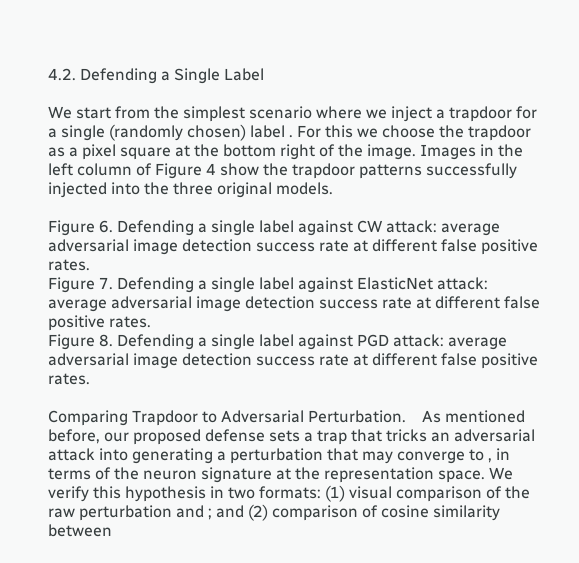4.2. Defending a Single Label

We start from the simplest scenario where we inject a trapdoor for a single (randomly chosen) label . For this we choose the trapdoor as a pixel square at the bottom right of the image. Images in the left column of Figure 4 show the trapdoor patterns successfully injected into the three original models.

Figure 6. Defending a single label against CW attack: average adversarial image detection success rate at different false positive rates.
Figure 7. Defending a single label against ElasticNet attack: average adversarial image detection success rate at different false positive rates.
Figure 8. Defending a single label against PGD attack: average adversarial image detection success rate at different false positive rates.

Comparing Trapdoor to Adversarial Perturbation.    As mentioned before, our proposed defense sets a trap that tricks an adversarial attack into generating a perturbation that may converge to , in terms of the neuron signature at the representation space. We verify this hypothesis in two formats: (1) visual comparison of the raw perturbation and ; and (2) comparison of cosine similarity between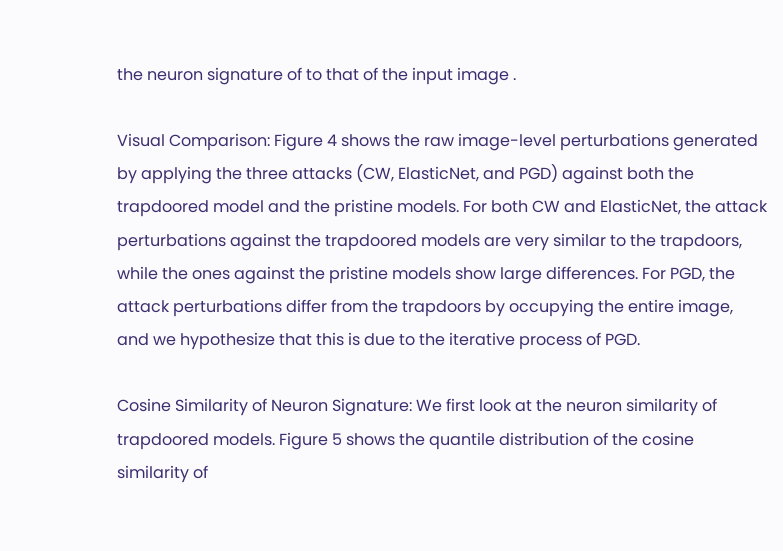the neuron signature of to that of the input image .

Visual Comparison: Figure 4 shows the raw image-level perturbations generated by applying the three attacks (CW, ElasticNet, and PGD) against both the trapdoored model and the pristine models. For both CW and ElasticNet, the attack perturbations against the trapdoored models are very similar to the trapdoors, while the ones against the pristine models show large differences. For PGD, the attack perturbations differ from the trapdoors by occupying the entire image, and we hypothesize that this is due to the iterative process of PGD.

Cosine Similarity of Neuron Signature: We first look at the neuron similarity of trapdoored models. Figure 5 shows the quantile distribution of the cosine similarity of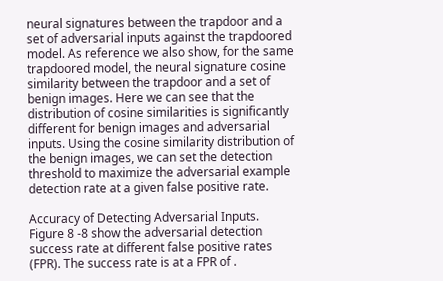neural signatures between the trapdoor and a set of adversarial inputs against the trapdoored model. As reference we also show, for the same trapdoored model, the neural signature cosine similarity between the trapdoor and a set of benign images. Here we can see that the distribution of cosine similarities is significantly different for benign images and adversarial inputs. Using the cosine similarity distribution of the benign images, we can set the detection threshold to maximize the adversarial example detection rate at a given false positive rate.

Accuracy of Detecting Adversarial Inputs.    Figure 8 -8 show the adversarial detection success rate at different false positive rates (FPR). The success rate is at a FPR of .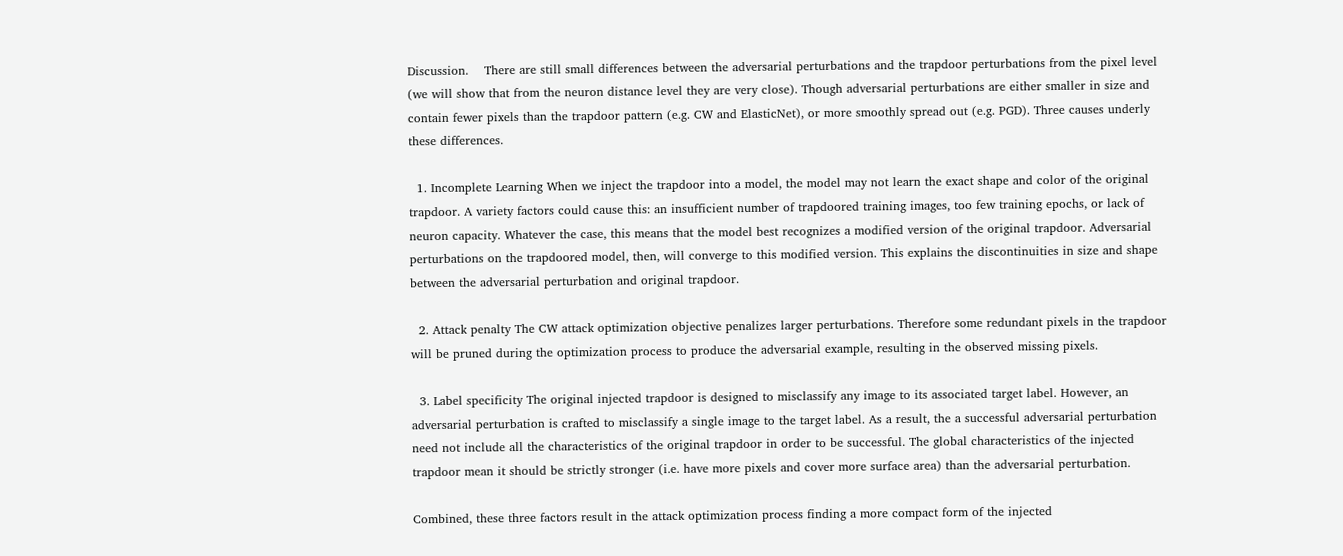Discussion.    There are still small differences between the adversarial perturbations and the trapdoor perturbations from the pixel level (we will show that from the neuron distance level they are very close). Though adversarial perturbations are either smaller in size and contain fewer pixels than the trapdoor pattern (e.g. CW and ElasticNet), or more smoothly spread out (e.g. PGD). Three causes underly these differences.

  1. Incomplete Learning When we inject the trapdoor into a model, the model may not learn the exact shape and color of the original trapdoor. A variety factors could cause this: an insufficient number of trapdoored training images, too few training epochs, or lack of neuron capacity. Whatever the case, this means that the model best recognizes a modified version of the original trapdoor. Adversarial perturbations on the trapdoored model, then, will converge to this modified version. This explains the discontinuities in size and shape between the adversarial perturbation and original trapdoor.

  2. Attack penalty The CW attack optimization objective penalizes larger perturbations. Therefore some redundant pixels in the trapdoor will be pruned during the optimization process to produce the adversarial example, resulting in the observed missing pixels.

  3. Label specificity The original injected trapdoor is designed to misclassify any image to its associated target label. However, an adversarial perturbation is crafted to misclassify a single image to the target label. As a result, the a successful adversarial perturbation need not include all the characteristics of the original trapdoor in order to be successful. The global characteristics of the injected trapdoor mean it should be strictly stronger (i.e. have more pixels and cover more surface area) than the adversarial perturbation.

Combined, these three factors result in the attack optimization process finding a more compact form of the injected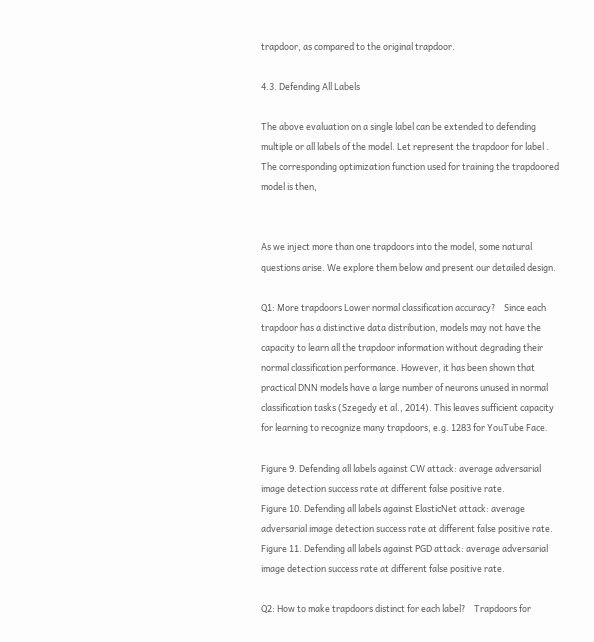trapdoor, as compared to the original trapdoor.

4.3. Defending All Labels

The above evaluation on a single label can be extended to defending multiple or all labels of the model. Let represent the trapdoor for label . The corresponding optimization function used for training the trapdoored model is then,


As we inject more than one trapdoors into the model, some natural questions arise. We explore them below and present our detailed design.

Q1: More trapdoors Lower normal classification accuracy?    Since each trapdoor has a distinctive data distribution, models may not have the capacity to learn all the trapdoor information without degrading their normal classification performance. However, it has been shown that practical DNN models have a large number of neurons unused in normal classification tasks (Szegedy et al., 2014). This leaves sufficient capacity for learning to recognize many trapdoors, e.g. 1283 for YouTube Face.

Figure 9. Defending all labels against CW attack: average adversarial image detection success rate at different false positive rate.
Figure 10. Defending all labels against ElasticNet attack: average adversarial image detection success rate at different false positive rate.
Figure 11. Defending all labels against PGD attack: average adversarial image detection success rate at different false positive rate.

Q2: How to make trapdoors distinct for each label?    Trapdoors for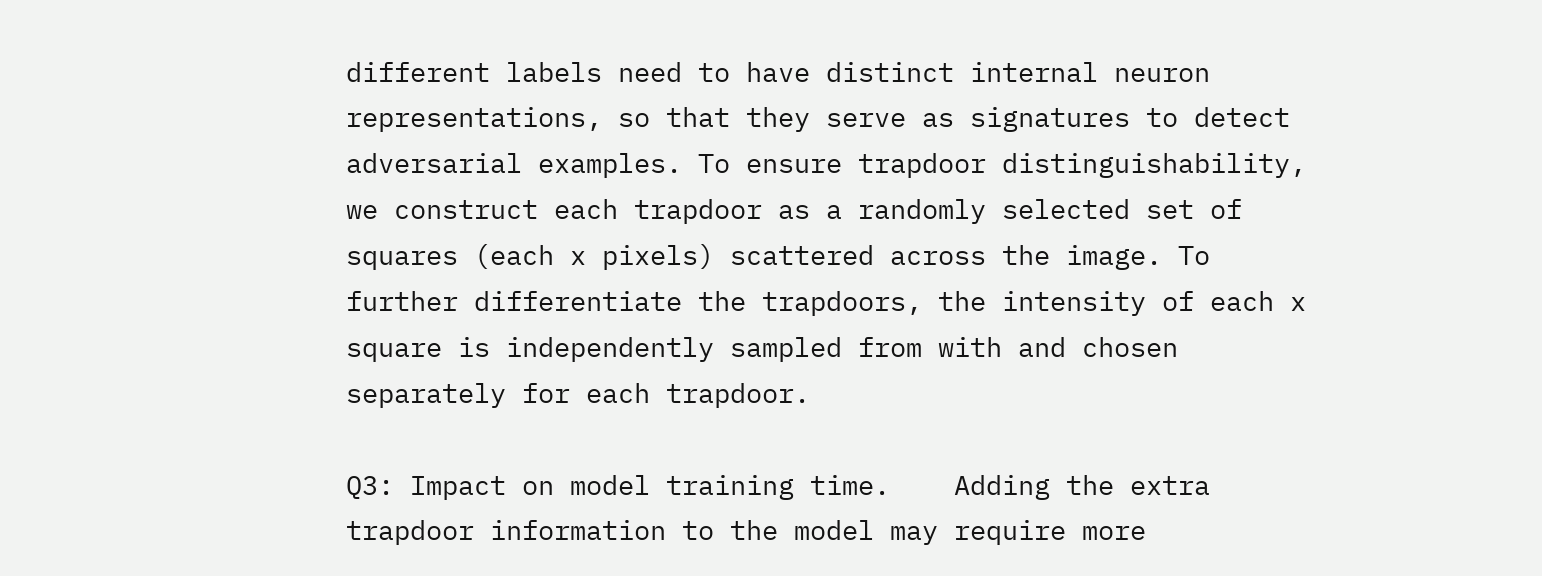different labels need to have distinct internal neuron representations, so that they serve as signatures to detect adversarial examples. To ensure trapdoor distinguishability, we construct each trapdoor as a randomly selected set of squares (each x pixels) scattered across the image. To further differentiate the trapdoors, the intensity of each x square is independently sampled from with and chosen separately for each trapdoor.

Q3: Impact on model training time.    Adding the extra trapdoor information to the model may require more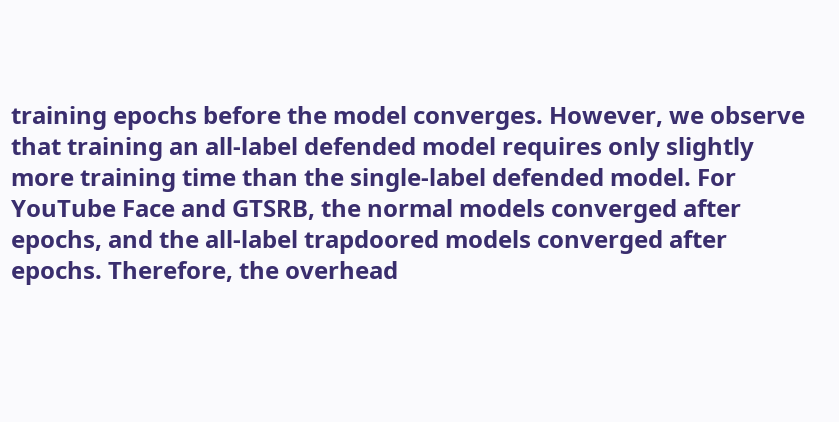training epochs before the model converges. However, we observe that training an all-label defended model requires only slightly more training time than the single-label defended model. For YouTube Face and GTSRB, the normal models converged after epochs, and the all-label trapdoored models converged after epochs. Therefore, the overhead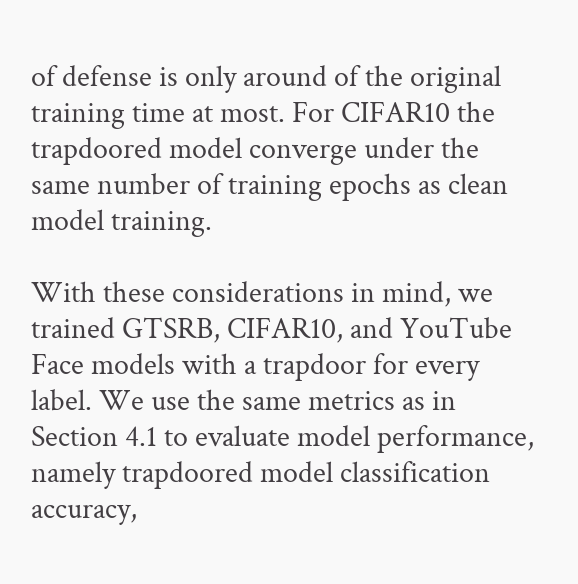of defense is only around of the original training time at most. For CIFAR10 the trapdoored model converge under the same number of training epochs as clean model training.

With these considerations in mind, we trained GTSRB, CIFAR10, and YouTube Face models with a trapdoor for every label. We use the same metrics as in Section 4.1 to evaluate model performance, namely trapdoored model classification accuracy,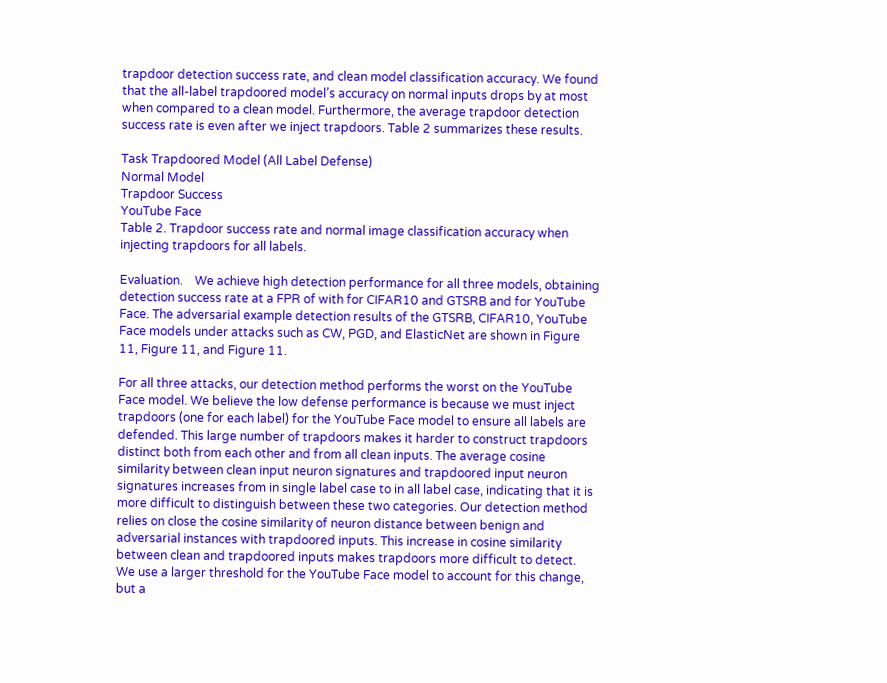trapdoor detection success rate, and clean model classification accuracy. We found that the all-label trapdoored model’s accuracy on normal inputs drops by at most when compared to a clean model. Furthermore, the average trapdoor detection success rate is even after we inject trapdoors. Table 2 summarizes these results.

Task Trapdoored Model (All Label Defense)
Normal Model
Trapdoor Success
YouTube Face
Table 2. Trapdoor success rate and normal image classification accuracy when injecting trapdoors for all labels.

Evaluation.    We achieve high detection performance for all three models, obtaining detection success rate at a FPR of with for CIFAR10 and GTSRB and for YouTube Face. The adversarial example detection results of the GTSRB, CIFAR10, YouTube Face models under attacks such as CW, PGD, and ElasticNet are shown in Figure 11, Figure 11, and Figure 11.

For all three attacks, our detection method performs the worst on the YouTube Face model. We believe the low defense performance is because we must inject trapdoors (one for each label) for the YouTube Face model to ensure all labels are defended. This large number of trapdoors makes it harder to construct trapdoors distinct both from each other and from all clean inputs. The average cosine similarity between clean input neuron signatures and trapdoored input neuron signatures increases from in single label case to in all label case, indicating that it is more difficult to distinguish between these two categories. Our detection method relies on close the cosine similarity of neuron distance between benign and adversarial instances with trapdoored inputs. This increase in cosine similarity between clean and trapdoored inputs makes trapdoors more difficult to detect. We use a larger threshold for the YouTube Face model to account for this change, but a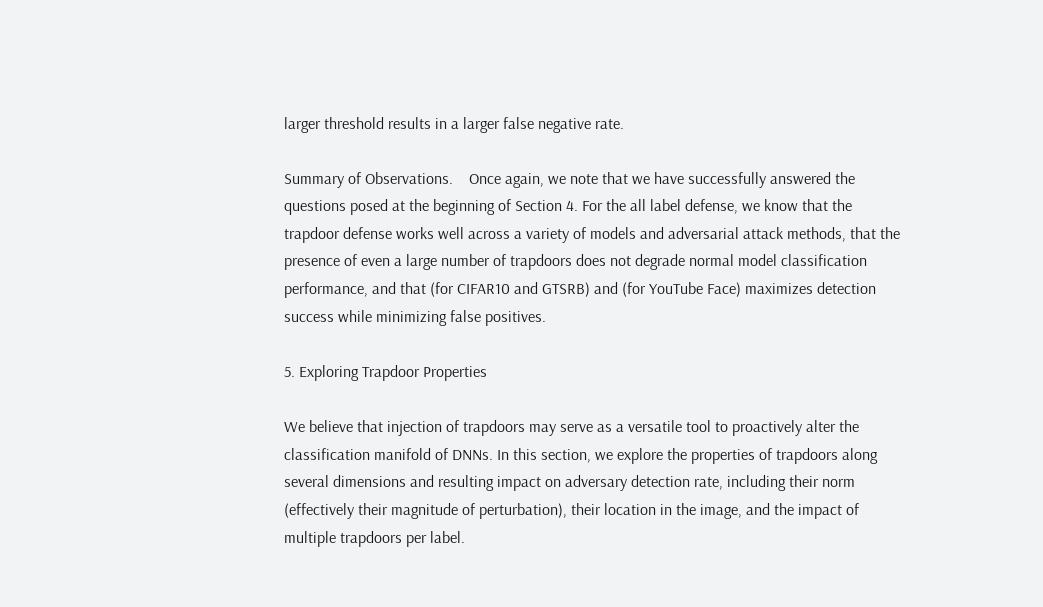larger threshold results in a larger false negative rate.

Summary of Observations.    Once again, we note that we have successfully answered the questions posed at the beginning of Section 4. For the all label defense, we know that the trapdoor defense works well across a variety of models and adversarial attack methods, that the presence of even a large number of trapdoors does not degrade normal model classification performance, and that (for CIFAR10 and GTSRB) and (for YouTube Face) maximizes detection success while minimizing false positives.

5. Exploring Trapdoor Properties

We believe that injection of trapdoors may serve as a versatile tool to proactively alter the classification manifold of DNNs. In this section, we explore the properties of trapdoors along several dimensions and resulting impact on adversary detection rate, including their norm (effectively their magnitude of perturbation), their location in the image, and the impact of multiple trapdoors per label.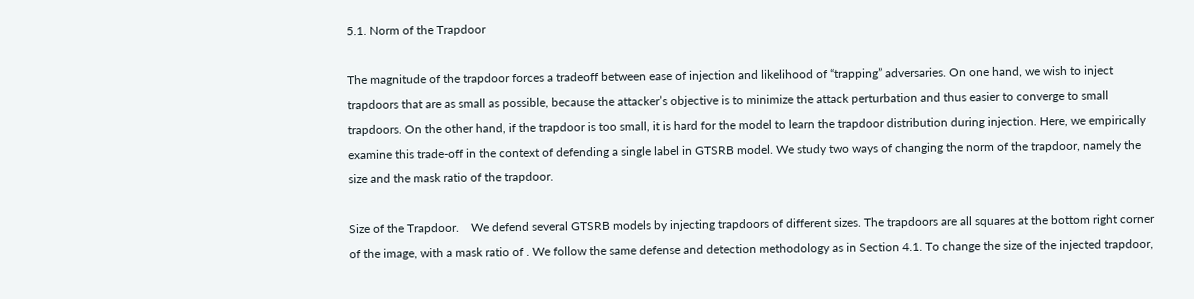5.1. Norm of the Trapdoor

The magnitude of the trapdoor forces a tradeoff between ease of injection and likelihood of “trapping” adversaries. On one hand, we wish to inject trapdoors that are as small as possible, because the attacker’s objective is to minimize the attack perturbation and thus easier to converge to small trapdoors. On the other hand, if the trapdoor is too small, it is hard for the model to learn the trapdoor distribution during injection. Here, we empirically examine this trade-off in the context of defending a single label in GTSRB model. We study two ways of changing the norm of the trapdoor, namely the size and the mask ratio of the trapdoor.

Size of the Trapdoor.    We defend several GTSRB models by injecting trapdoors of different sizes. The trapdoors are all squares at the bottom right corner of the image, with a mask ratio of . We follow the same defense and detection methodology as in Section 4.1. To change the size of the injected trapdoor,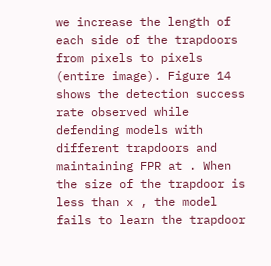we increase the length of each side of the trapdoors from pixels to pixels (entire image). Figure 14 shows the detection success rate observed while defending models with different trapdoors and maintaining FPR at . When the size of the trapdoor is less than x , the model fails to learn the trapdoor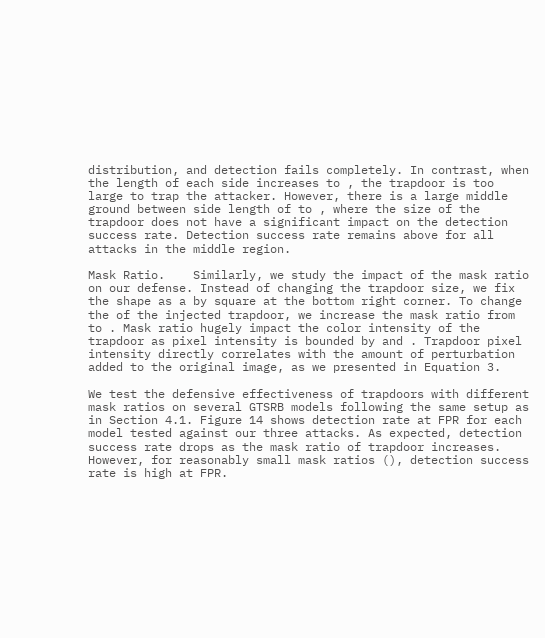distribution, and detection fails completely. In contrast, when the length of each side increases to , the trapdoor is too large to trap the attacker. However, there is a large middle ground between side length of to , where the size of the trapdoor does not have a significant impact on the detection success rate. Detection success rate remains above for all attacks in the middle region.

Mask Ratio.    Similarly, we study the impact of the mask ratio on our defense. Instead of changing the trapdoor size, we fix the shape as a by square at the bottom right corner. To change the of the injected trapdoor, we increase the mask ratio from to . Mask ratio hugely impact the color intensity of the trapdoor as pixel intensity is bounded by and . Trapdoor pixel intensity directly correlates with the amount of perturbation added to the original image, as we presented in Equation 3.

We test the defensive effectiveness of trapdoors with different mask ratios on several GTSRB models following the same setup as in Section 4.1. Figure 14 shows detection rate at FPR for each model tested against our three attacks. As expected, detection success rate drops as the mask ratio of trapdoor increases. However, for reasonably small mask ratios (), detection success rate is high at FPR.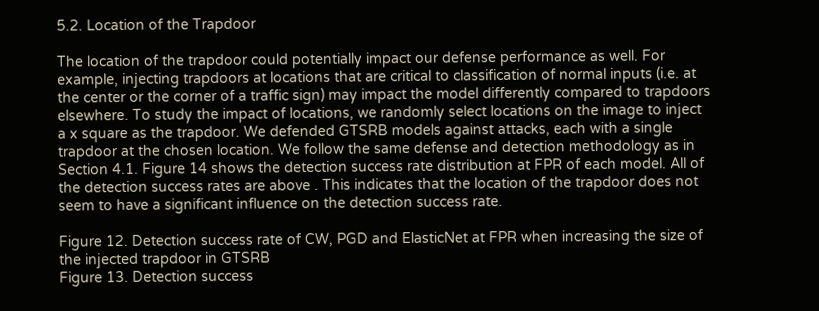5.2. Location of the Trapdoor

The location of the trapdoor could potentially impact our defense performance as well. For example, injecting trapdoors at locations that are critical to classification of normal inputs (i.e. at the center or the corner of a traffic sign) may impact the model differently compared to trapdoors elsewhere. To study the impact of locations, we randomly select locations on the image to inject a x square as the trapdoor. We defended GTSRB models against attacks, each with a single trapdoor at the chosen location. We follow the same defense and detection methodology as in Section 4.1. Figure 14 shows the detection success rate distribution at FPR of each model. All of the detection success rates are above . This indicates that the location of the trapdoor does not seem to have a significant influence on the detection success rate.

Figure 12. Detection success rate of CW, PGD and ElasticNet at FPR when increasing the size of the injected trapdoor in GTSRB
Figure 13. Detection success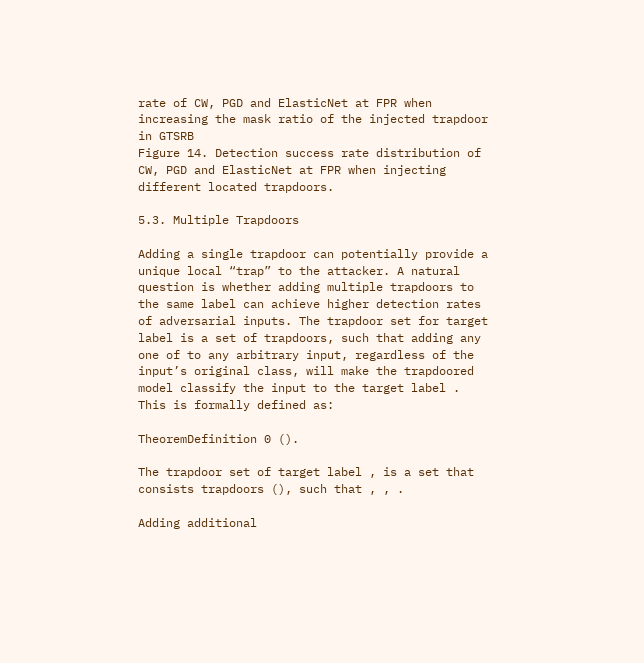rate of CW, PGD and ElasticNet at FPR when increasing the mask ratio of the injected trapdoor in GTSRB
Figure 14. Detection success rate distribution of CW, PGD and ElasticNet at FPR when injecting different located trapdoors.

5.3. Multiple Trapdoors

Adding a single trapdoor can potentially provide a unique local “trap” to the attacker. A natural question is whether adding multiple trapdoors to the same label can achieve higher detection rates of adversarial inputs. The trapdoor set for target label is a set of trapdoors, such that adding any one of to any arbitrary input, regardless of the input’s original class, will make the trapdoored model classify the input to the target label . This is formally defined as:

TheoremDefinition 0 ().

The trapdoor set of target label , is a set that consists trapdoors (), such that , , .

Adding additional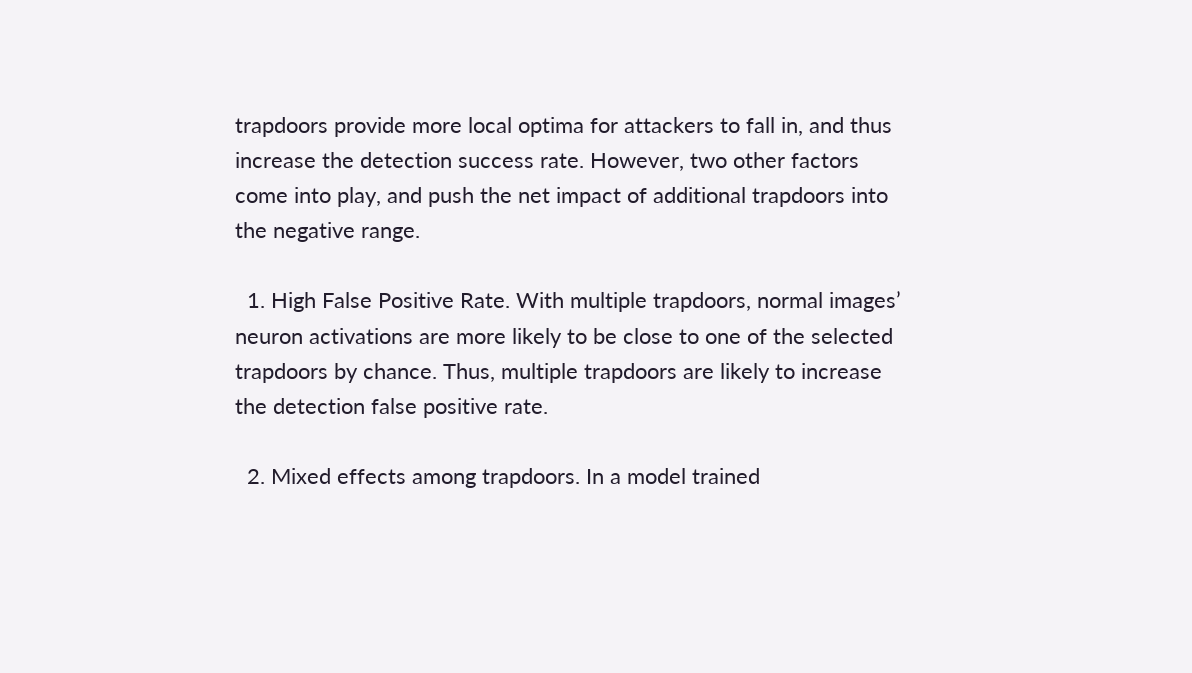trapdoors provide more local optima for attackers to fall in, and thus increase the detection success rate. However, two other factors come into play, and push the net impact of additional trapdoors into the negative range.

  1. High False Positive Rate. With multiple trapdoors, normal images’ neuron activations are more likely to be close to one of the selected trapdoors by chance. Thus, multiple trapdoors are likely to increase the detection false positive rate.

  2. Mixed effects among trapdoors. In a model trained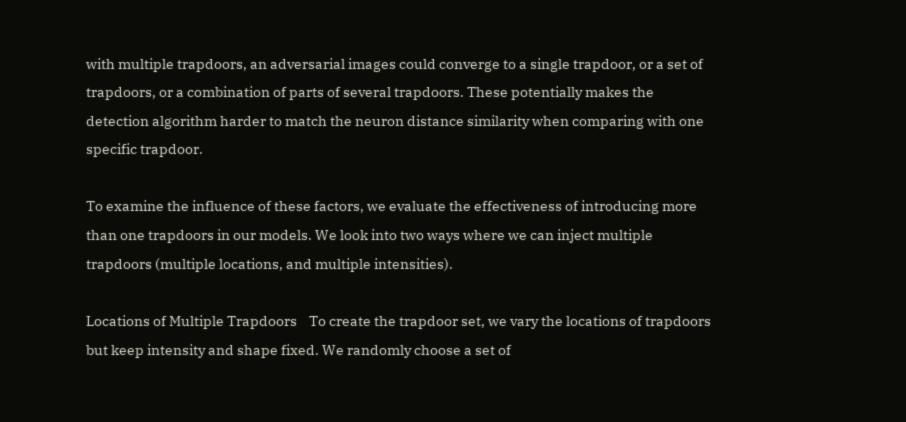with multiple trapdoors, an adversarial images could converge to a single trapdoor, or a set of trapdoors, or a combination of parts of several trapdoors. These potentially makes the detection algorithm harder to match the neuron distance similarity when comparing with one specific trapdoor.

To examine the influence of these factors, we evaluate the effectiveness of introducing more than one trapdoors in our models. We look into two ways where we can inject multiple trapdoors (multiple locations, and multiple intensities).

Locations of Multiple Trapdoors    To create the trapdoor set, we vary the locations of trapdoors but keep intensity and shape fixed. We randomly choose a set of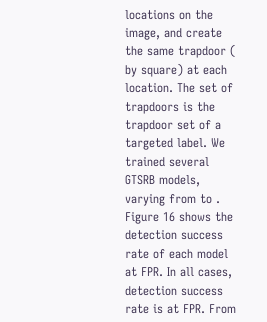locations on the image, and create the same trapdoor ( by square) at each location. The set of trapdoors is the trapdoor set of a targeted label. We trained several GTSRB models, varying from to . Figure 16 shows the detection success rate of each model at FPR. In all cases, detection success rate is at FPR. From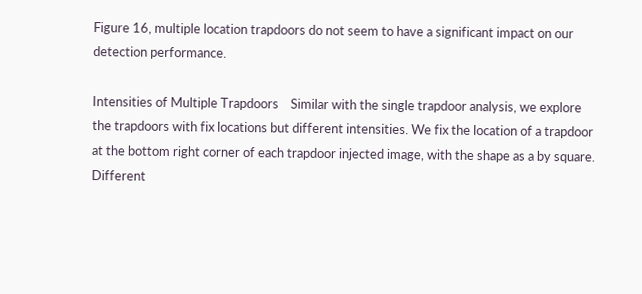Figure 16, multiple location trapdoors do not seem to have a significant impact on our detection performance.

Intensities of Multiple Trapdoors    Similar with the single trapdoor analysis, we explore the trapdoors with fix locations but different intensities. We fix the location of a trapdoor at the bottom right corner of each trapdoor injected image, with the shape as a by square. Different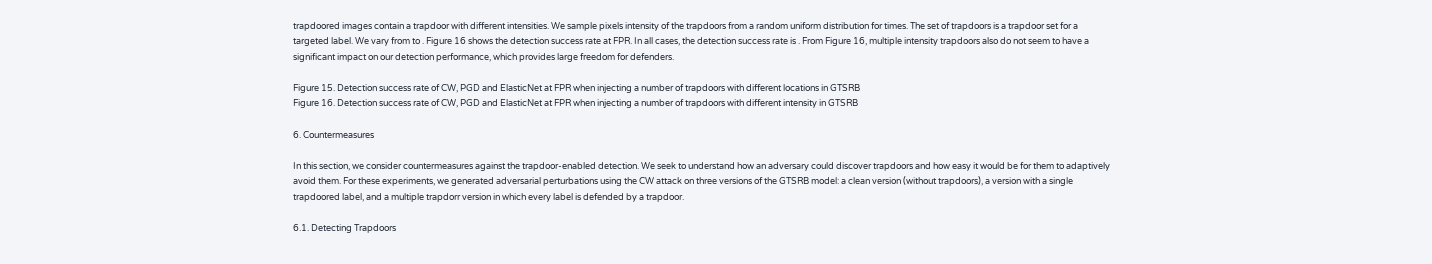trapdoored images contain a trapdoor with different intensities. We sample pixels intensity of the trapdoors from a random uniform distribution for times. The set of trapdoors is a trapdoor set for a targeted label. We vary from to . Figure 16 shows the detection success rate at FPR. In all cases, the detection success rate is . From Figure 16, multiple intensity trapdoors also do not seem to have a significant impact on our detection performance, which provides large freedom for defenders.

Figure 15. Detection success rate of CW, PGD and ElasticNet at FPR when injecting a number of trapdoors with different locations in GTSRB
Figure 16. Detection success rate of CW, PGD and ElasticNet at FPR when injecting a number of trapdoors with different intensity in GTSRB

6. Countermeasures

In this section, we consider countermeasures against the trapdoor-enabled detection. We seek to understand how an adversary could discover trapdoors and how easy it would be for them to adaptively avoid them. For these experiments, we generated adversarial perturbations using the CW attack on three versions of the GTSRB model: a clean version (without trapdoors), a version with a single trapdoored label, and a multiple trapdorr version in which every label is defended by a trapdoor.

6.1. Detecting Trapdoors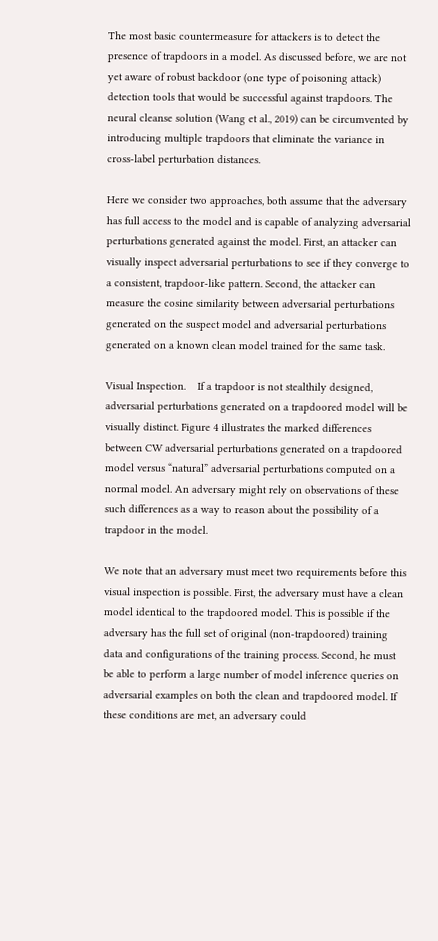The most basic countermeasure for attackers is to detect the presence of trapdoors in a model. As discussed before, we are not yet aware of robust backdoor (one type of poisoning attack) detection tools that would be successful against trapdoors. The neural cleanse solution (Wang et al., 2019) can be circumvented by introducing multiple trapdoors that eliminate the variance in cross-label perturbation distances.

Here we consider two approaches, both assume that the adversary has full access to the model and is capable of analyzing adversarial perturbations generated against the model. First, an attacker can visually inspect adversarial perturbations to see if they converge to a consistent, trapdoor-like pattern. Second, the attacker can measure the cosine similarity between adversarial perturbations generated on the suspect model and adversarial perturbations generated on a known clean model trained for the same task.

Visual Inspection.    If a trapdoor is not stealthily designed, adversarial perturbations generated on a trapdoored model will be visually distinct. Figure 4 illustrates the marked differences between CW adversarial perturbations generated on a trapdoored model versus “natural” adversarial perturbations computed on a normal model. An adversary might rely on observations of these such differences as a way to reason about the possibility of a trapdoor in the model.

We note that an adversary must meet two requirements before this visual inspection is possible. First, the adversary must have a clean model identical to the trapdoored model. This is possible if the adversary has the full set of original (non-trapdoored) training data and configurations of the training process. Second, he must be able to perform a large number of model inference queries on adversarial examples on both the clean and trapdoored model. If these conditions are met, an adversary could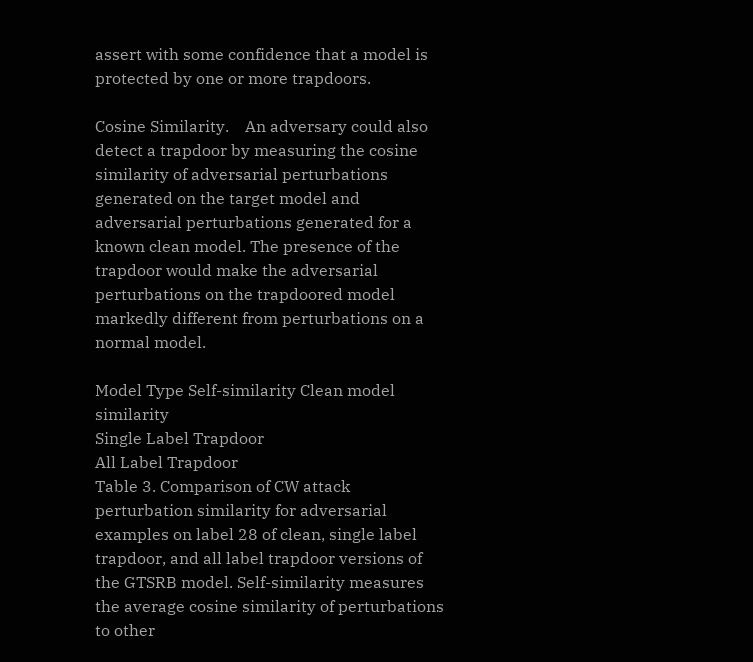assert with some confidence that a model is protected by one or more trapdoors.

Cosine Similarity.    An adversary could also detect a trapdoor by measuring the cosine similarity of adversarial perturbations generated on the target model and adversarial perturbations generated for a known clean model. The presence of the trapdoor would make the adversarial perturbations on the trapdoored model markedly different from perturbations on a normal model.

Model Type Self-similarity Clean model similarity
Single Label Trapdoor
All Label Trapdoor
Table 3. Comparison of CW attack perturbation similarity for adversarial examples on label 28 of clean, single label trapdoor, and all label trapdoor versions of the GTSRB model. Self-similarity measures the average cosine similarity of perturbations to other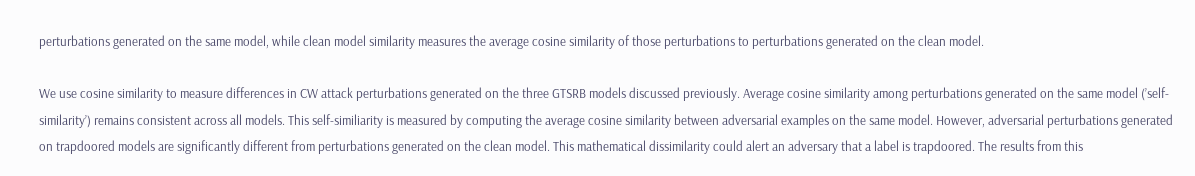perturbations generated on the same model, while clean model similarity measures the average cosine similarity of those perturbations to perturbations generated on the clean model.

We use cosine similarity to measure differences in CW attack perturbations generated on the three GTSRB models discussed previously. Average cosine similarity among perturbations generated on the same model (’self-similarity’) remains consistent across all models. This self-similiarity is measured by computing the average cosine similarity between adversarial examples on the same model. However, adversarial perturbations generated on trapdoored models are significantly different from perturbations generated on the clean model. This mathematical dissimilarity could alert an adversary that a label is trapdoored. The results from this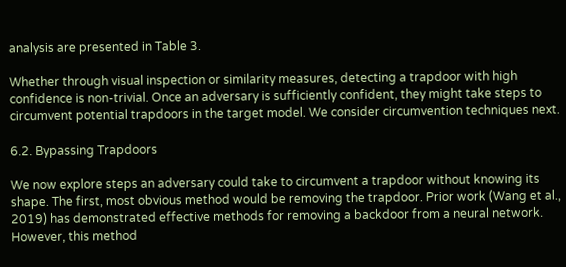analysis are presented in Table 3.

Whether through visual inspection or similarity measures, detecting a trapdoor with high confidence is non-trivial. Once an adversary is sufficiently confident, they might take steps to circumvent potential trapdoors in the target model. We consider circumvention techniques next.

6.2. Bypassing Trapdoors

We now explore steps an adversary could take to circumvent a trapdoor without knowing its shape. The first, most obvious method would be removing the trapdoor. Prior work (Wang et al., 2019) has demonstrated effective methods for removing a backdoor from a neural network. However, this method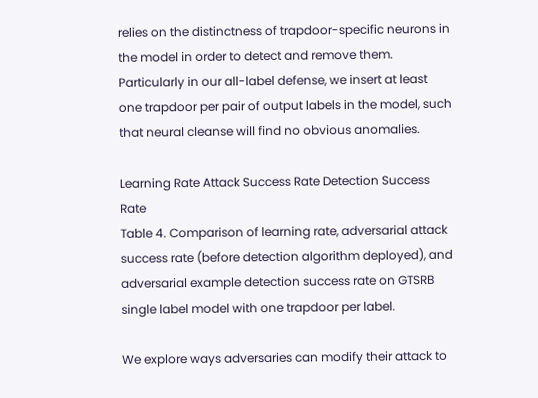relies on the distinctness of trapdoor-specific neurons in the model in order to detect and remove them. Particularly in our all-label defense, we insert at least one trapdoor per pair of output labels in the model, such that neural cleanse will find no obvious anomalies.

Learning Rate Attack Success Rate Detection Success Rate
Table 4. Comparison of learning rate, adversarial attack success rate (before detection algorithm deployed), and adversarial example detection success rate on GTSRB single label model with one trapdoor per label.

We explore ways adversaries can modify their attack to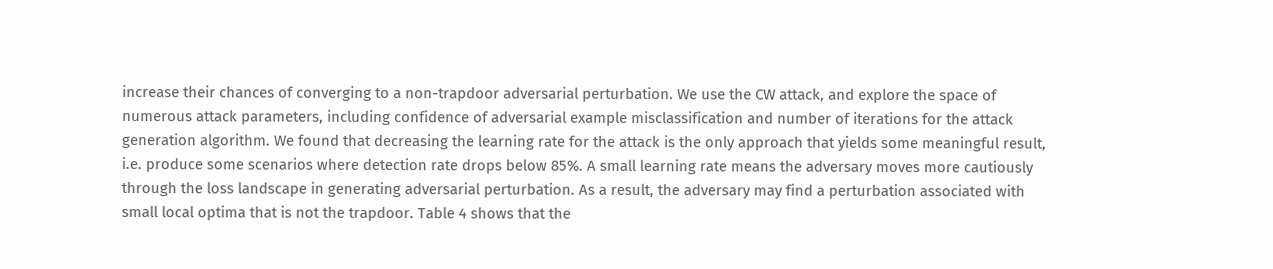increase their chances of converging to a non-trapdoor adversarial perturbation. We use the CW attack, and explore the space of numerous attack parameters, including confidence of adversarial example misclassification and number of iterations for the attack generation algorithm. We found that decreasing the learning rate for the attack is the only approach that yields some meaningful result, i.e. produce some scenarios where detection rate drops below 85%. A small learning rate means the adversary moves more cautiously through the loss landscape in generating adversarial perturbation. As a result, the adversary may find a perturbation associated with small local optima that is not the trapdoor. Table 4 shows that the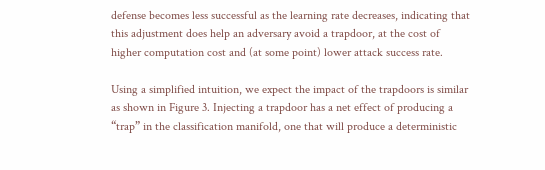defense becomes less successful as the learning rate decreases, indicating that this adjustment does help an adversary avoid a trapdoor, at the cost of higher computation cost and (at some point) lower attack success rate.

Using a simplified intuition, we expect the impact of the trapdoors is similar as shown in Figure 3. Injecting a trapdoor has a net effect of producing a “trap” in the classification manifold, one that will produce a deterministic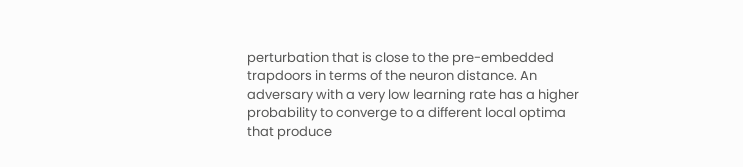perturbation that is close to the pre-embedded trapdoors in terms of the neuron distance. An adversary with a very low learning rate has a higher probability to converge to a different local optima that produce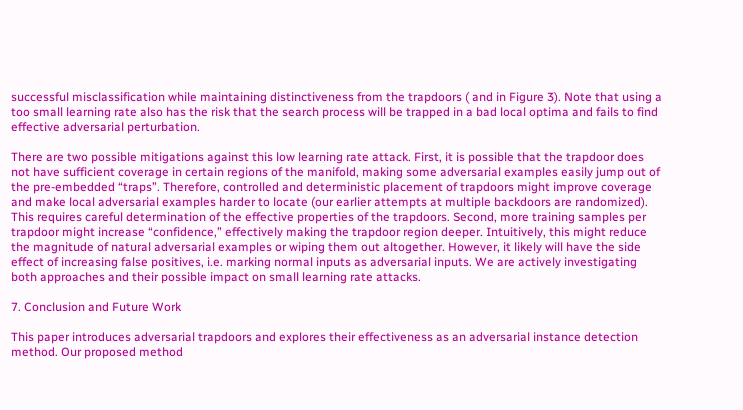successful misclassification while maintaining distinctiveness from the trapdoors ( and in Figure 3). Note that using a too small learning rate also has the risk that the search process will be trapped in a bad local optima and fails to find effective adversarial perturbation.

There are two possible mitigations against this low learning rate attack. First, it is possible that the trapdoor does not have sufficient coverage in certain regions of the manifold, making some adversarial examples easily jump out of the pre-embedded “traps”. Therefore, controlled and deterministic placement of trapdoors might improve coverage and make local adversarial examples harder to locate (our earlier attempts at multiple backdoors are randomized). This requires careful determination of the effective properties of the trapdoors. Second, more training samples per trapdoor might increase “confidence,” effectively making the trapdoor region deeper. Intuitively, this might reduce the magnitude of natural adversarial examples or wiping them out altogether. However, it likely will have the side effect of increasing false positives, i.e. marking normal inputs as adversarial inputs. We are actively investigating both approaches and their possible impact on small learning rate attacks.

7. Conclusion and Future Work

This paper introduces adversarial trapdoors and explores their effectiveness as an adversarial instance detection method. Our proposed method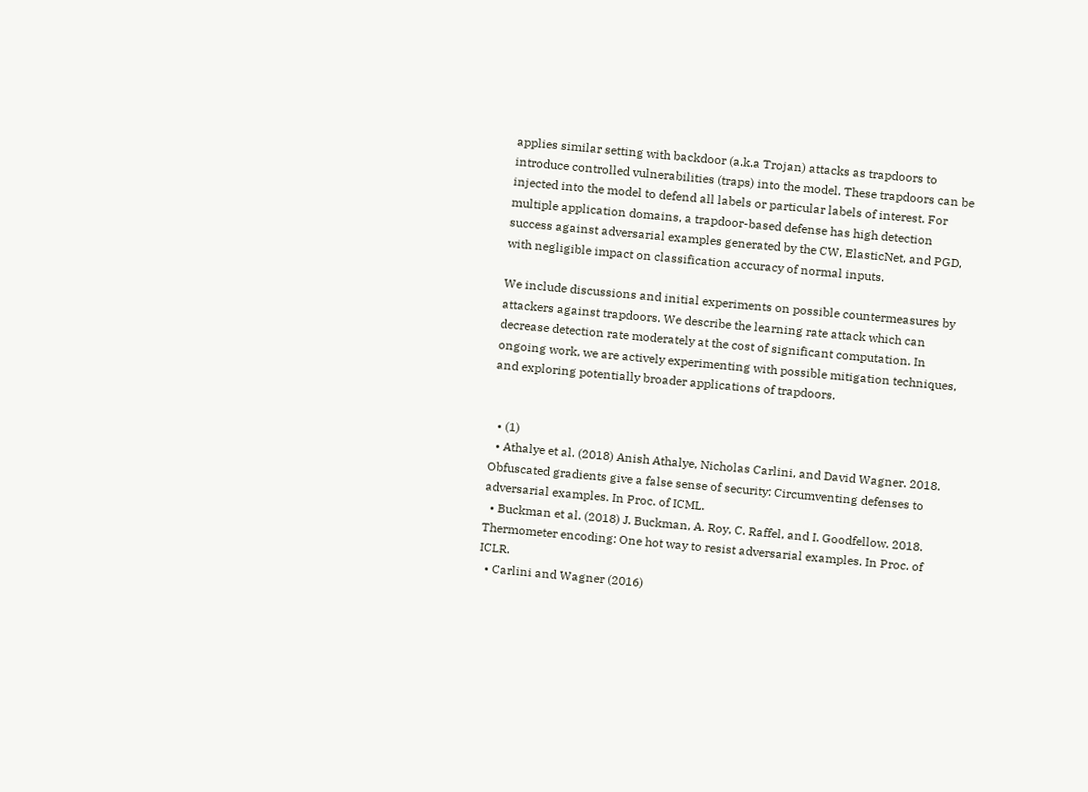applies similar setting with backdoor (a.k.a Trojan) attacks as trapdoors to introduce controlled vulnerabilities (traps) into the model. These trapdoors can be injected into the model to defend all labels or particular labels of interest. For multiple application domains, a trapdoor-based defense has high detection success against adversarial examples generated by the CW, ElasticNet, and PGD, with negligible impact on classification accuracy of normal inputs.

We include discussions and initial experiments on possible countermeasures by attackers against trapdoors. We describe the learning rate attack which can decrease detection rate moderately at the cost of significant computation. In ongoing work, we are actively experimenting with possible mitigation techniques, and exploring potentially broader applications of trapdoors.


  • (1)
  • Athalye et al. (2018) Anish Athalye, Nicholas Carlini, and David Wagner. 2018. Obfuscated gradients give a false sense of security: Circumventing defenses to adversarial examples. In Proc. of ICML.
  • Buckman et al. (2018) J. Buckman, A. Roy, C. Raffel, and I. Goodfellow. 2018. Thermometer encoding: One hot way to resist adversarial examples. In Proc. of ICLR.
  • Carlini and Wagner (2016)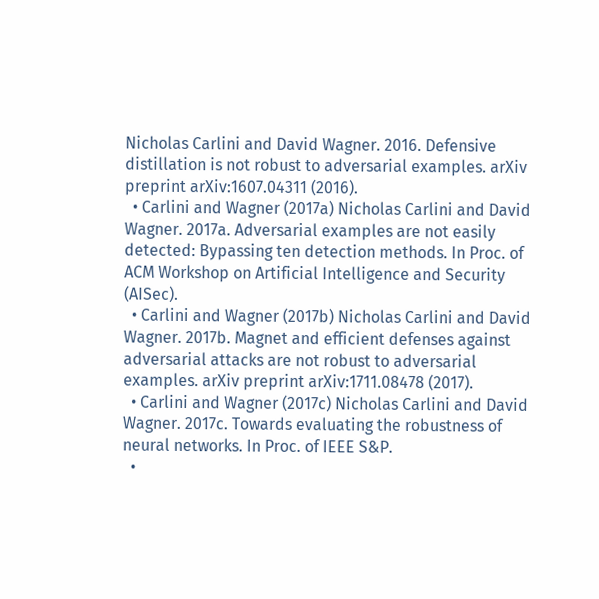Nicholas Carlini and David Wagner. 2016. Defensive distillation is not robust to adversarial examples. arXiv preprint arXiv:1607.04311 (2016).
  • Carlini and Wagner (2017a) Nicholas Carlini and David Wagner. 2017a. Adversarial examples are not easily detected: Bypassing ten detection methods. In Proc. of ACM Workshop on Artificial Intelligence and Security (AISec).
  • Carlini and Wagner (2017b) Nicholas Carlini and David Wagner. 2017b. Magnet and efficient defenses against adversarial attacks are not robust to adversarial examples. arXiv preprint arXiv:1711.08478 (2017).
  • Carlini and Wagner (2017c) Nicholas Carlini and David Wagner. 2017c. Towards evaluating the robustness of neural networks. In Proc. of IEEE S&P.
  •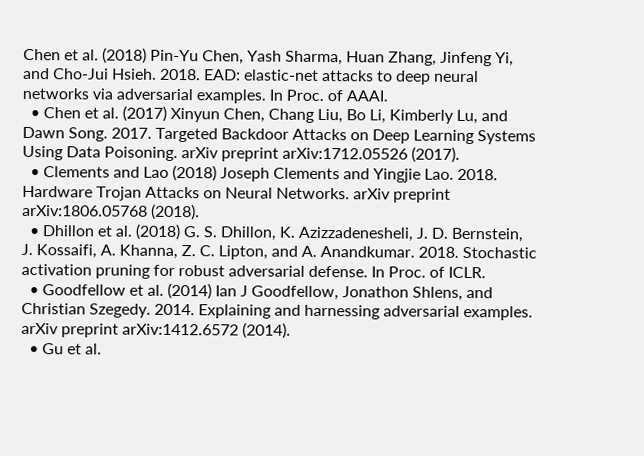Chen et al. (2018) Pin-Yu Chen, Yash Sharma, Huan Zhang, Jinfeng Yi, and Cho-Jui Hsieh. 2018. EAD: elastic-net attacks to deep neural networks via adversarial examples. In Proc. of AAAI.
  • Chen et al. (2017) Xinyun Chen, Chang Liu, Bo Li, Kimberly Lu, and Dawn Song. 2017. Targeted Backdoor Attacks on Deep Learning Systems Using Data Poisoning. arXiv preprint arXiv:1712.05526 (2017).
  • Clements and Lao (2018) Joseph Clements and Yingjie Lao. 2018. Hardware Trojan Attacks on Neural Networks. arXiv preprint arXiv:1806.05768 (2018).
  • Dhillon et al. (2018) G. S. Dhillon, K. Azizzadenesheli, J. D. Bernstein, J. Kossaifi, A. Khanna, Z. C. Lipton, and A. Anandkumar. 2018. Stochastic activation pruning for robust adversarial defense. In Proc. of ICLR.
  • Goodfellow et al. (2014) Ian J Goodfellow, Jonathon Shlens, and Christian Szegedy. 2014. Explaining and harnessing adversarial examples. arXiv preprint arXiv:1412.6572 (2014).
  • Gu et al.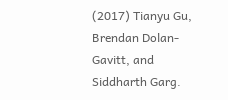(2017) Tianyu Gu, Brendan Dolan-Gavitt, and Siddharth Garg.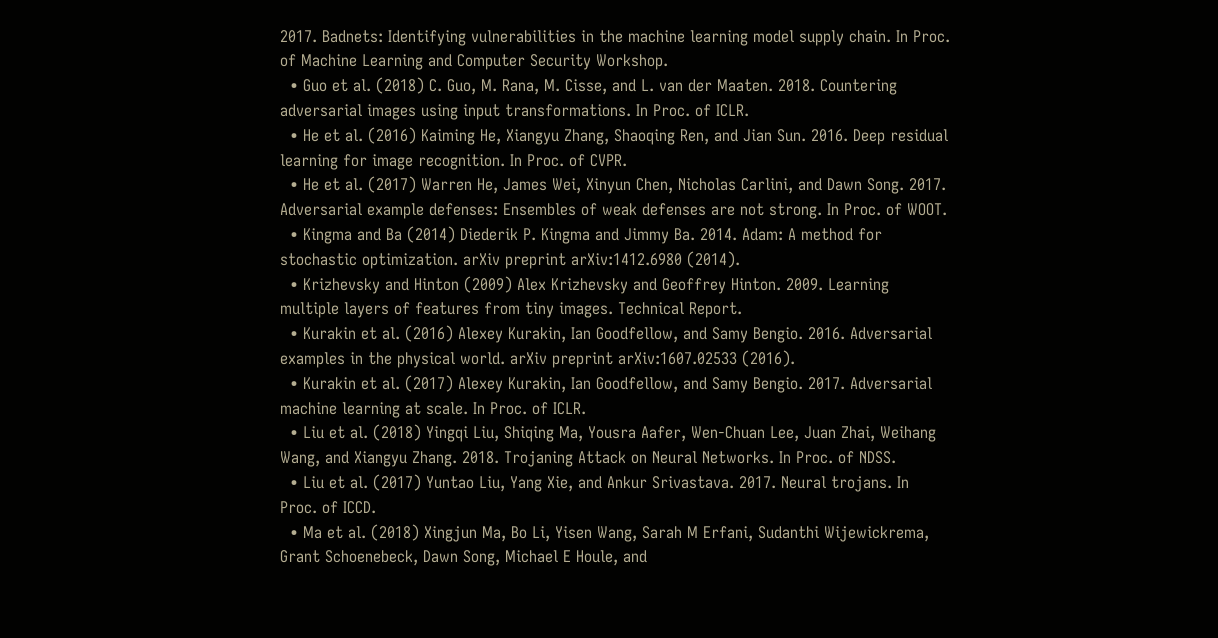2017. Badnets: Identifying vulnerabilities in the machine learning model supply chain. In Proc. of Machine Learning and Computer Security Workshop.
  • Guo et al. (2018) C. Guo, M. Rana, M. Cisse, and L. van der Maaten. 2018. Countering adversarial images using input transformations. In Proc. of ICLR.
  • He et al. (2016) Kaiming He, Xiangyu Zhang, Shaoqing Ren, and Jian Sun. 2016. Deep residual learning for image recognition. In Proc. of CVPR.
  • He et al. (2017) Warren He, James Wei, Xinyun Chen, Nicholas Carlini, and Dawn Song. 2017. Adversarial example defenses: Ensembles of weak defenses are not strong. In Proc. of WOOT.
  • Kingma and Ba (2014) Diederik P. Kingma and Jimmy Ba. 2014. Adam: A method for stochastic optimization. arXiv preprint arXiv:1412.6980 (2014).
  • Krizhevsky and Hinton (2009) Alex Krizhevsky and Geoffrey Hinton. 2009. Learning multiple layers of features from tiny images. Technical Report.
  • Kurakin et al. (2016) Alexey Kurakin, Ian Goodfellow, and Samy Bengio. 2016. Adversarial examples in the physical world. arXiv preprint arXiv:1607.02533 (2016).
  • Kurakin et al. (2017) Alexey Kurakin, Ian Goodfellow, and Samy Bengio. 2017. Adversarial machine learning at scale. In Proc. of ICLR.
  • Liu et al. (2018) Yingqi Liu, Shiqing Ma, Yousra Aafer, Wen-Chuan Lee, Juan Zhai, Weihang Wang, and Xiangyu Zhang. 2018. Trojaning Attack on Neural Networks. In Proc. of NDSS.
  • Liu et al. (2017) Yuntao Liu, Yang Xie, and Ankur Srivastava. 2017. Neural trojans. In Proc. of ICCD.
  • Ma et al. (2018) Xingjun Ma, Bo Li, Yisen Wang, Sarah M Erfani, Sudanthi Wijewickrema, Grant Schoenebeck, Dawn Song, Michael E Houle, and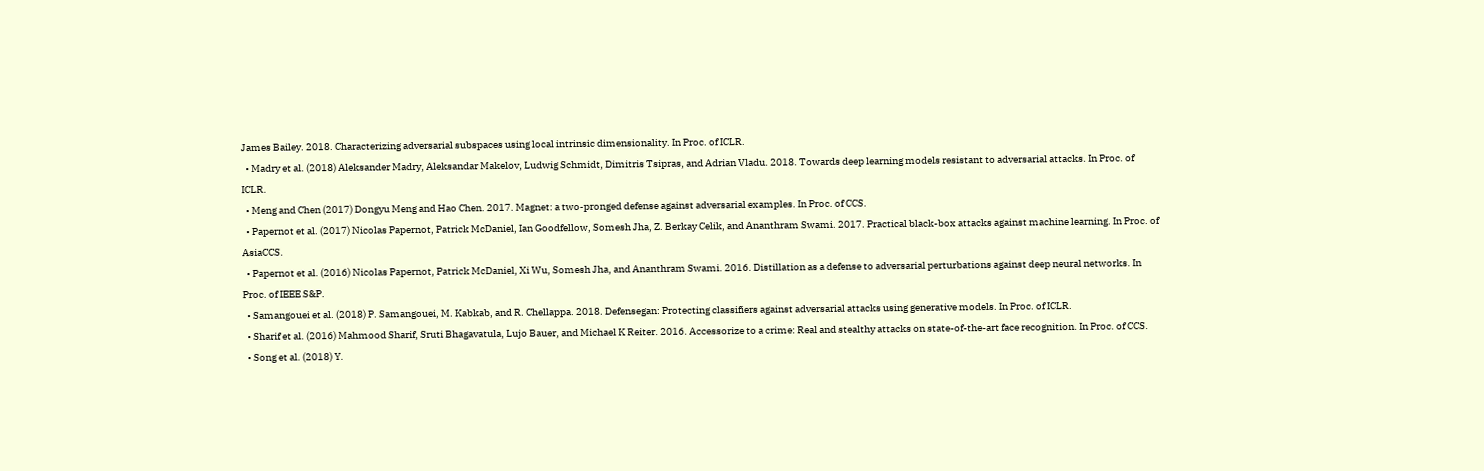James Bailey. 2018. Characterizing adversarial subspaces using local intrinsic dimensionality. In Proc. of ICLR.
  • Madry et al. (2018) Aleksander Madry, Aleksandar Makelov, Ludwig Schmidt, Dimitris Tsipras, and Adrian Vladu. 2018. Towards deep learning models resistant to adversarial attacks. In Proc. of ICLR.
  • Meng and Chen (2017) Dongyu Meng and Hao Chen. 2017. Magnet: a two-pronged defense against adversarial examples. In Proc. of CCS.
  • Papernot et al. (2017) Nicolas Papernot, Patrick McDaniel, Ian Goodfellow, Somesh Jha, Z. Berkay Celik, and Ananthram Swami. 2017. Practical black-box attacks against machine learning. In Proc. of AsiaCCS.
  • Papernot et al. (2016) Nicolas Papernot, Patrick McDaniel, Xi Wu, Somesh Jha, and Ananthram Swami. 2016. Distillation as a defense to adversarial perturbations against deep neural networks. In Proc. of IEEE S&P.
  • Samangouei et al. (2018) P. Samangouei, M. Kabkab, and R. Chellappa. 2018. Defensegan: Protecting classifiers against adversarial attacks using generative models. In Proc. of ICLR.
  • Sharif et al. (2016) Mahmood Sharif, Sruti Bhagavatula, Lujo Bauer, and Michael K Reiter. 2016. Accessorize to a crime: Real and stealthy attacks on state-of-the-art face recognition. In Proc. of CCS.
  • Song et al. (2018) Y.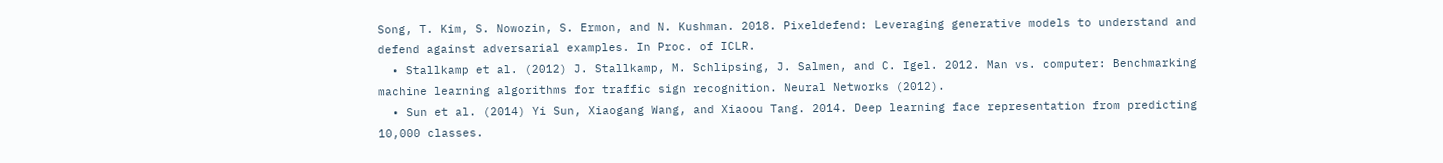Song, T. Kim, S. Nowozin, S. Ermon, and N. Kushman. 2018. Pixeldefend: Leveraging generative models to understand and defend against adversarial examples. In Proc. of ICLR.
  • Stallkamp et al. (2012) J. Stallkamp, M. Schlipsing, J. Salmen, and C. Igel. 2012. Man vs. computer: Benchmarking machine learning algorithms for traffic sign recognition. Neural Networks (2012).
  • Sun et al. (2014) Yi Sun, Xiaogang Wang, and Xiaoou Tang. 2014. Deep learning face representation from predicting 10,000 classes.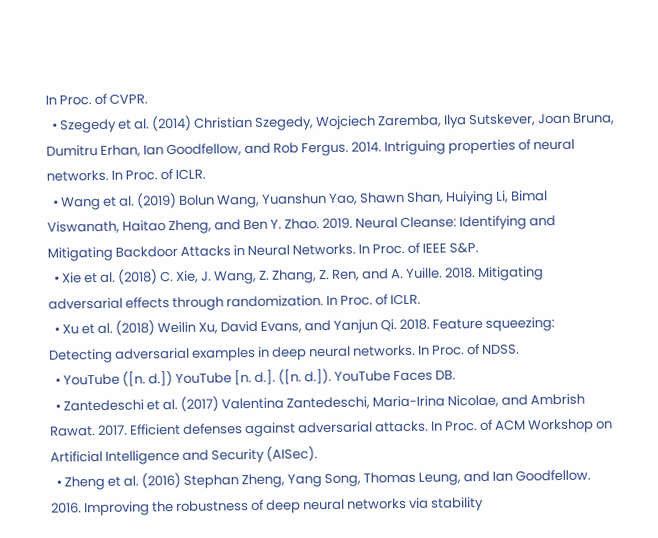In Proc. of CVPR.
  • Szegedy et al. (2014) Christian Szegedy, Wojciech Zaremba, Ilya Sutskever, Joan Bruna, Dumitru Erhan, Ian Goodfellow, and Rob Fergus. 2014. Intriguing properties of neural networks. In Proc. of ICLR.
  • Wang et al. (2019) Bolun Wang, Yuanshun Yao, Shawn Shan, Huiying Li, Bimal Viswanath, Haitao Zheng, and Ben Y. Zhao. 2019. Neural Cleanse: Identifying and Mitigating Backdoor Attacks in Neural Networks. In Proc. of IEEE S&P.
  • Xie et al. (2018) C. Xie, J. Wang, Z. Zhang, Z. Ren, and A. Yuille. 2018. Mitigating adversarial effects through randomization. In Proc. of ICLR.
  • Xu et al. (2018) Weilin Xu, David Evans, and Yanjun Qi. 2018. Feature squeezing: Detecting adversarial examples in deep neural networks. In Proc. of NDSS.
  • YouTube ([n. d.]) YouTube [n. d.]. ([n. d.]). YouTube Faces DB.
  • Zantedeschi et al. (2017) Valentina Zantedeschi, Maria-Irina Nicolae, and Ambrish Rawat. 2017. Efficient defenses against adversarial attacks. In Proc. of ACM Workshop on Artificial Intelligence and Security (AISec).
  • Zheng et al. (2016) Stephan Zheng, Yang Song, Thomas Leung, and Ian Goodfellow. 2016. Improving the robustness of deep neural networks via stability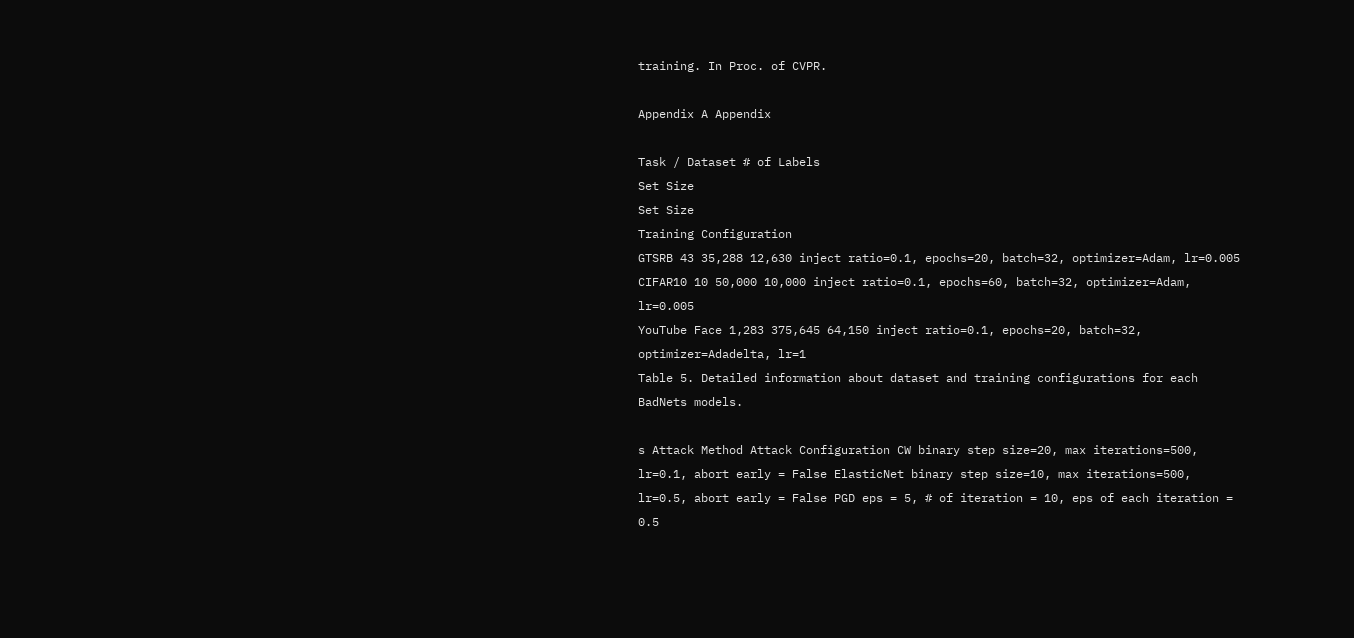training. In Proc. of CVPR.

Appendix A Appendix

Task / Dataset # of Labels
Set Size
Set Size
Training Configuration
GTSRB 43 35,288 12,630 inject ratio=0.1, epochs=20, batch=32, optimizer=Adam, lr=0.005
CIFAR10 10 50,000 10,000 inject ratio=0.1, epochs=60, batch=32, optimizer=Adam, lr=0.005
YouTube Face 1,283 375,645 64,150 inject ratio=0.1, epochs=20, batch=32, optimizer=Adadelta, lr=1
Table 5. Detailed information about dataset and training configurations for each BadNets models.

s Attack Method Attack Configuration CW binary step size=20, max iterations=500, lr=0.1, abort early = False ElasticNet binary step size=10, max iterations=500, lr=0.5, abort early = False PGD eps = 5, # of iteration = 10, eps of each iteration = 0.5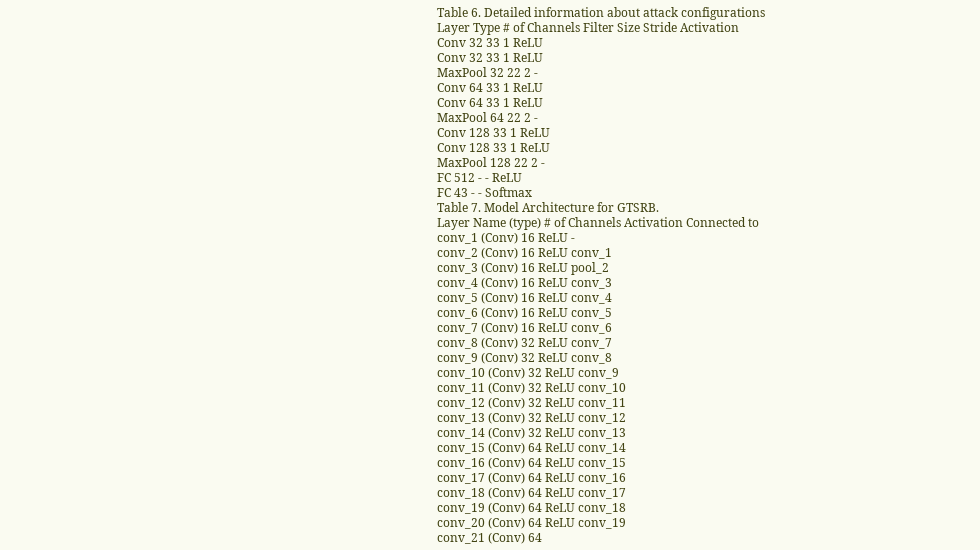Table 6. Detailed information about attack configurations
Layer Type # of Channels Filter Size Stride Activation
Conv 32 33 1 ReLU
Conv 32 33 1 ReLU
MaxPool 32 22 2 -
Conv 64 33 1 ReLU
Conv 64 33 1 ReLU
MaxPool 64 22 2 -
Conv 128 33 1 ReLU
Conv 128 33 1 ReLU
MaxPool 128 22 2 -
FC 512 - - ReLU
FC 43 - - Softmax
Table 7. Model Architecture for GTSRB.
Layer Name (type) # of Channels Activation Connected to
conv_1 (Conv) 16 ReLU -
conv_2 (Conv) 16 ReLU conv_1
conv_3 (Conv) 16 ReLU pool_2
conv_4 (Conv) 16 ReLU conv_3
conv_5 (Conv) 16 ReLU conv_4
conv_6 (Conv) 16 ReLU conv_5
conv_7 (Conv) 16 ReLU conv_6
conv_8 (Conv) 32 ReLU conv_7
conv_9 (Conv) 32 ReLU conv_8
conv_10 (Conv) 32 ReLU conv_9
conv_11 (Conv) 32 ReLU conv_10
conv_12 (Conv) 32 ReLU conv_11
conv_13 (Conv) 32 ReLU conv_12
conv_14 (Conv) 32 ReLU conv_13
conv_15 (Conv) 64 ReLU conv_14
conv_16 (Conv) 64 ReLU conv_15
conv_17 (Conv) 64 ReLU conv_16
conv_18 (Conv) 64 ReLU conv_17
conv_19 (Conv) 64 ReLU conv_18
conv_20 (Conv) 64 ReLU conv_19
conv_21 (Conv) 64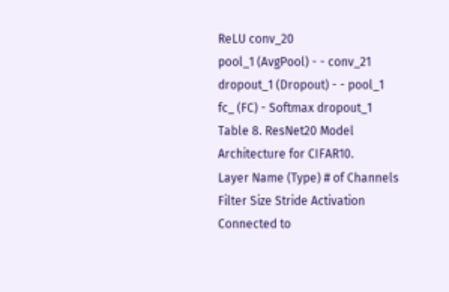ReLU conv_20
pool_1 (AvgPool) - - conv_21
dropout_1 (Dropout) - - pool_1
fc_ (FC) - Softmax dropout_1
Table 8. ResNet20 Model Architecture for CIFAR10.
Layer Name (Type) # of Channels Filter Size Stride Activation Connected to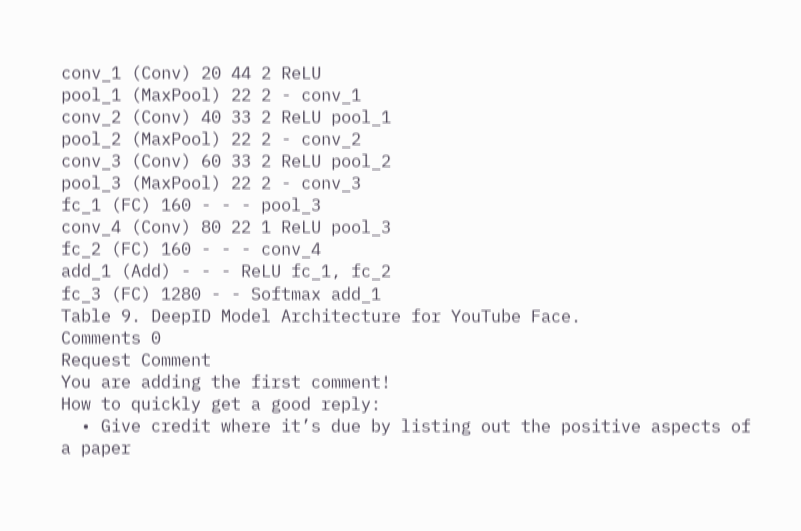conv_1 (Conv) 20 44 2 ReLU
pool_1 (MaxPool) 22 2 - conv_1
conv_2 (Conv) 40 33 2 ReLU pool_1
pool_2 (MaxPool) 22 2 - conv_2
conv_3 (Conv) 60 33 2 ReLU pool_2
pool_3 (MaxPool) 22 2 - conv_3
fc_1 (FC) 160 - - - pool_3
conv_4 (Conv) 80 22 1 ReLU pool_3
fc_2 (FC) 160 - - - conv_4
add_1 (Add) - - - ReLU fc_1, fc_2
fc_3 (FC) 1280 - - Softmax add_1
Table 9. DeepID Model Architecture for YouTube Face.
Comments 0
Request Comment
You are adding the first comment!
How to quickly get a good reply:
  • Give credit where it’s due by listing out the positive aspects of a paper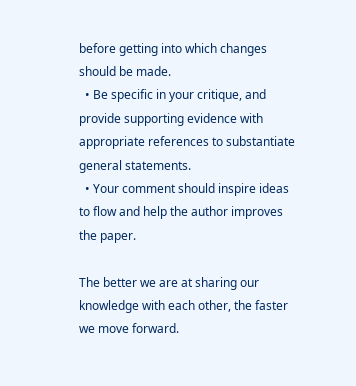before getting into which changes should be made.
  • Be specific in your critique, and provide supporting evidence with appropriate references to substantiate general statements.
  • Your comment should inspire ideas to flow and help the author improves the paper.

The better we are at sharing our knowledge with each other, the faster we move forward.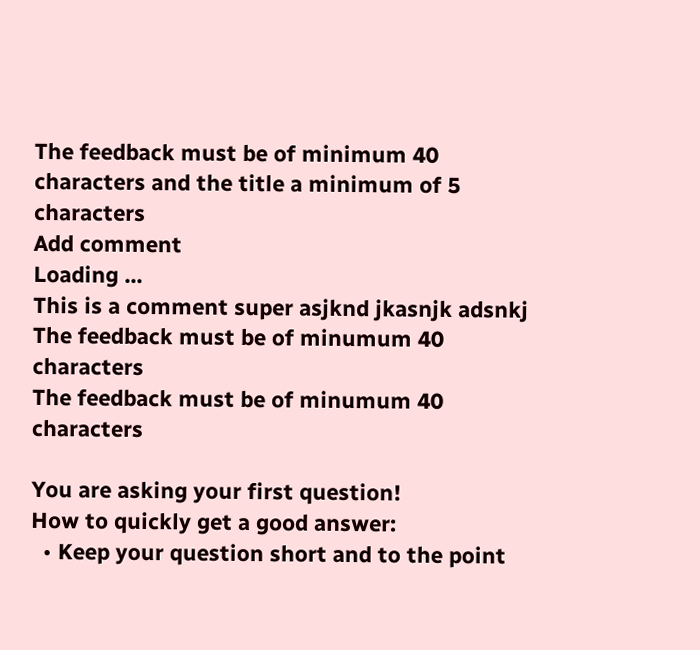The feedback must be of minimum 40 characters and the title a minimum of 5 characters
Add comment
Loading ...
This is a comment super asjknd jkasnjk adsnkj
The feedback must be of minumum 40 characters
The feedback must be of minumum 40 characters

You are asking your first question!
How to quickly get a good answer:
  • Keep your question short and to the point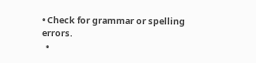• Check for grammar or spelling errors.
  •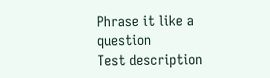Phrase it like a question
Test description